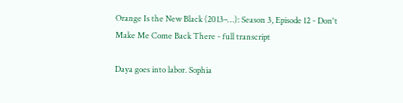Orange Is the New Black (2013–…): Season 3, Episode 12 - Don't Make Me Come Back There - full transcript

Daya goes into labor. Sophia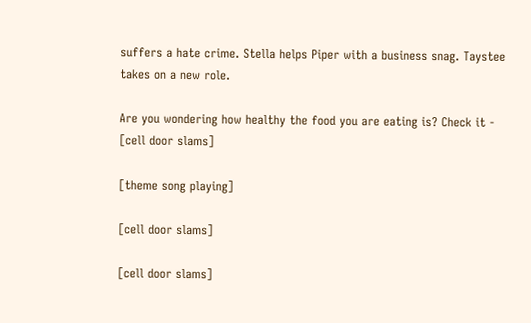suffers a hate crime. Stella helps Piper with a business snag. Taystee takes on a new role.

Are you wondering how healthy the food you are eating is? Check it -
[cell door slams]

[theme song playing]

[cell door slams]

[cell door slams]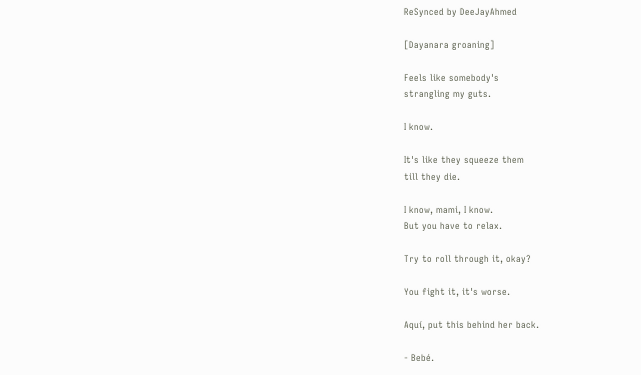ReSynced by DeeJayAhmed

[Dayanara groaning]

Feels like somebody's
strangling my guts.

I know.

It's like they squeeze them
till they die.

I know, mami, I know.
But you have to relax.

Try to roll through it, okay?

You fight it, it's worse.

Aquí, put this behind her back.

- Bebé.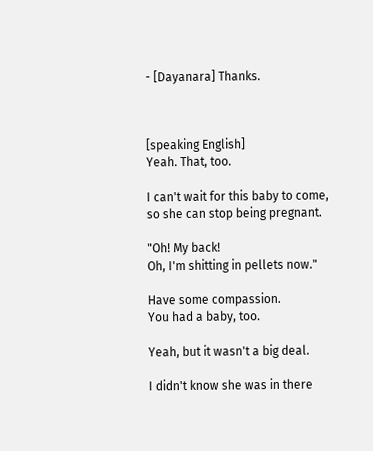- [Dayanara] Thanks.



[speaking English]
Yeah. That, too.

I can't wait for this baby to come,
so she can stop being pregnant.

"Oh! My back!
Oh, I'm shitting in pellets now."

Have some compassion.
You had a baby, too.

Yeah, but it wasn't a big deal.

I didn't know she was in there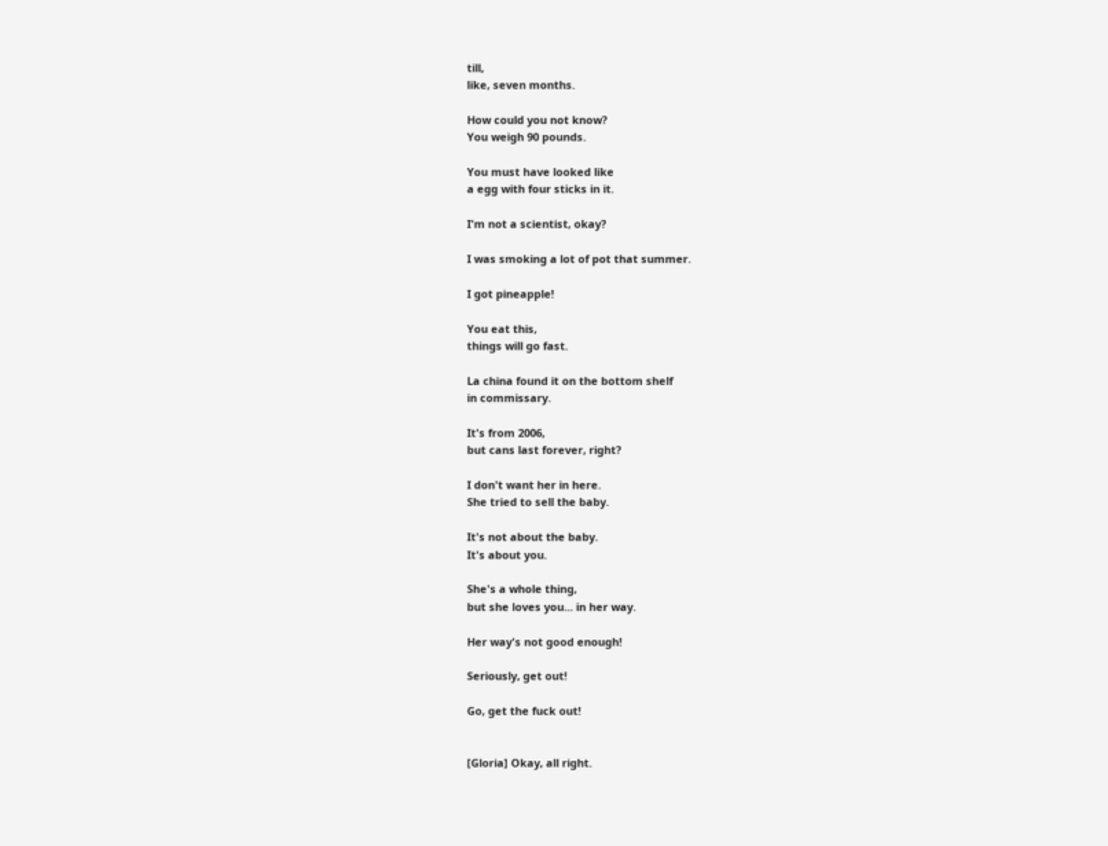till,
like, seven months.

How could you not know?
You weigh 90 pounds.

You must have looked like
a egg with four sticks in it.

I'm not a scientist, okay?

I was smoking a lot of pot that summer.

I got pineapple!

You eat this,
things will go fast.

La china found it on the bottom shelf
in commissary.

It's from 2006,
but cans last forever, right?

I don't want her in here.
She tried to sell the baby.

It's not about the baby.
It's about you.

She's a whole thing,
but she loves you... in her way.

Her way's not good enough!

Seriously, get out!

Go, get the fuck out!


[Gloria] Okay, all right.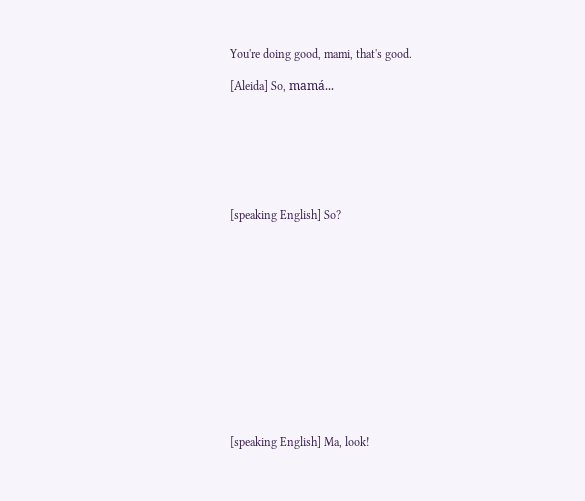You're doing good, mami, that's good.

[Aleida] So, mamá...







[speaking English] So?













[speaking English] Ma, look!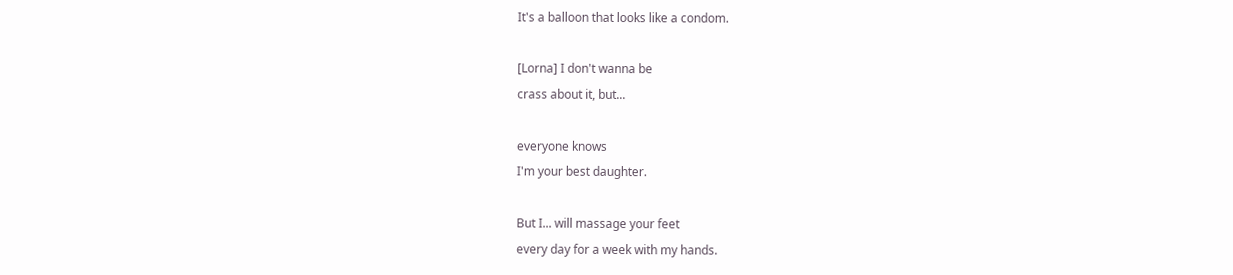It's a balloon that looks like a condom.

[Lorna] I don't wanna be
crass about it, but...

everyone knows
I'm your best daughter.

But I... will massage your feet
every day for a week with my hands.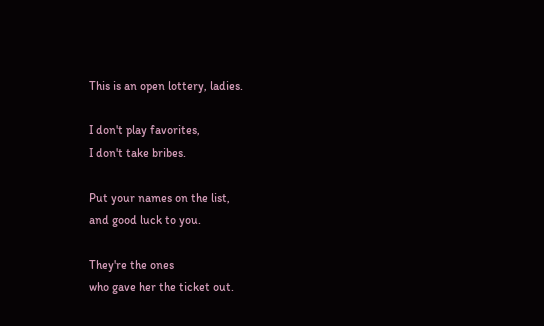This is an open lottery, ladies.

I don't play favorites,
I don't take bribes.

Put your names on the list,
and good luck to you.

They're the ones
who gave her the ticket out.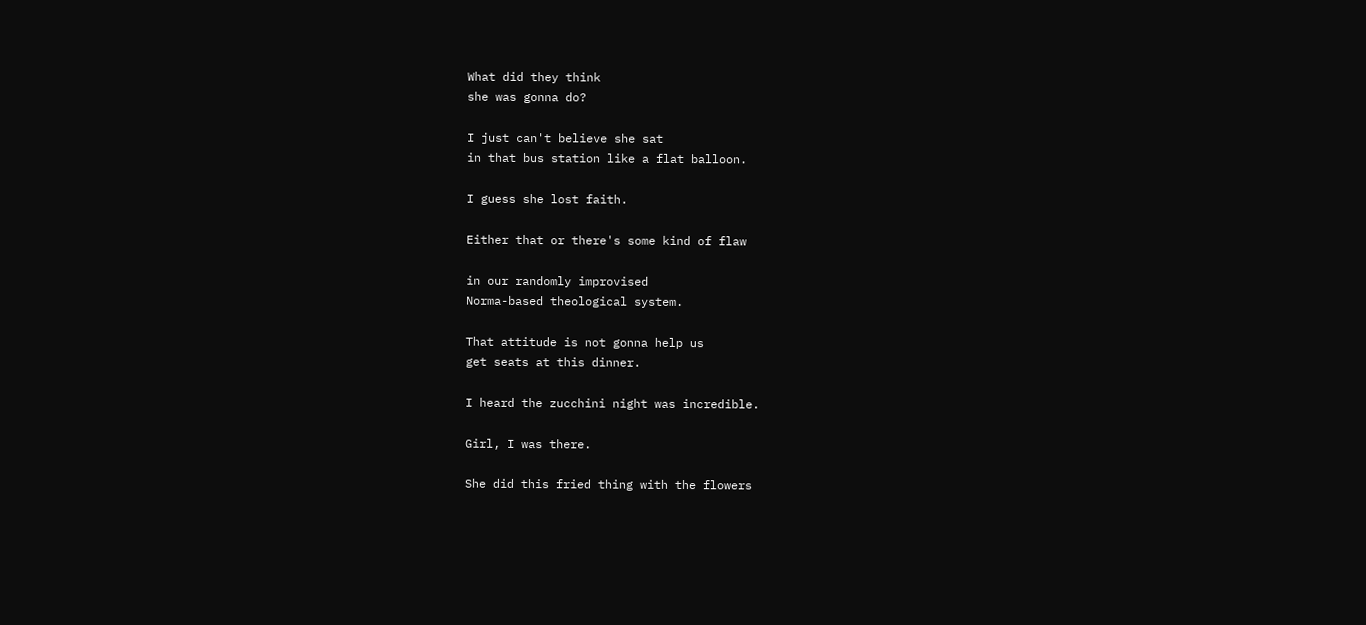What did they think
she was gonna do?

I just can't believe she sat
in that bus station like a flat balloon.

I guess she lost faith.

Either that or there's some kind of flaw

in our randomly improvised
Norma-based theological system.

That attitude is not gonna help us
get seats at this dinner.

I heard the zucchini night was incredible.

Girl, I was there.

She did this fried thing with the flowers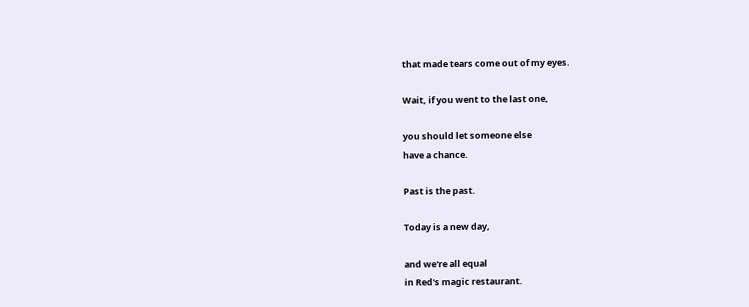that made tears come out of my eyes.

Wait, if you went to the last one,

you should let someone else
have a chance.

Past is the past.

Today is a new day,

and we're all equal
in Red's magic restaurant.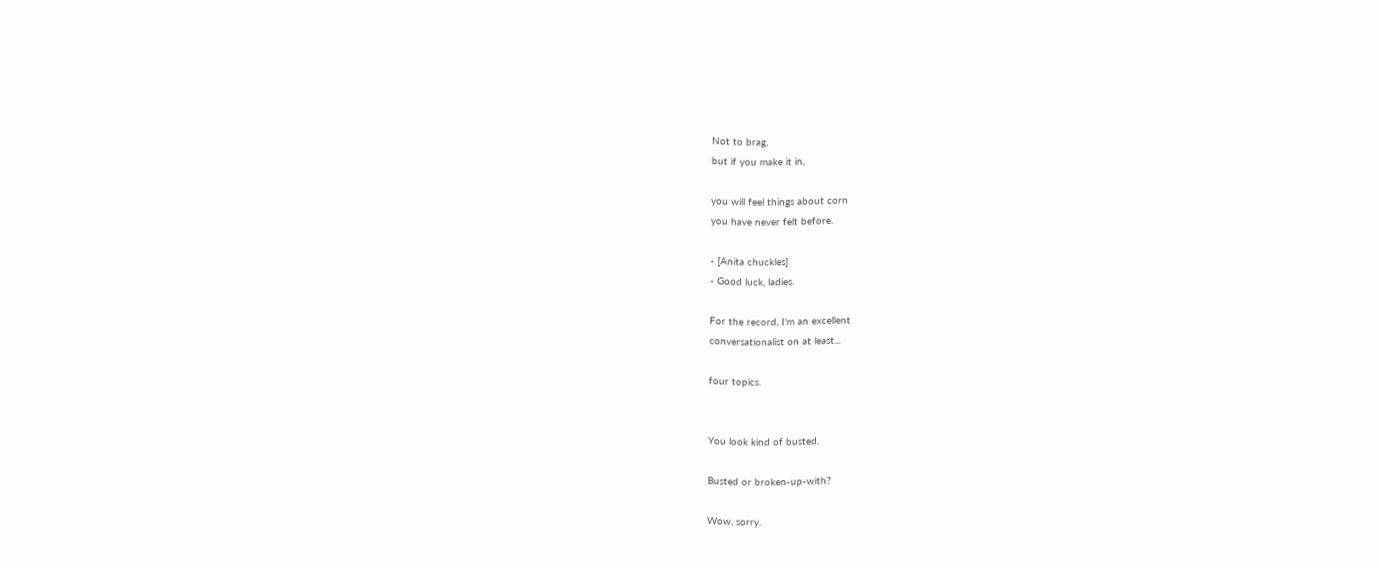Not to brag,
but if you make it in,

you will feel things about corn
you have never felt before.

- [Anita chuckles]
- Good luck, ladies.

For the record, I'm an excellent
conversationalist on at least...

four topics.


You look kind of busted.

Busted or broken-up-with?

Wow, sorry.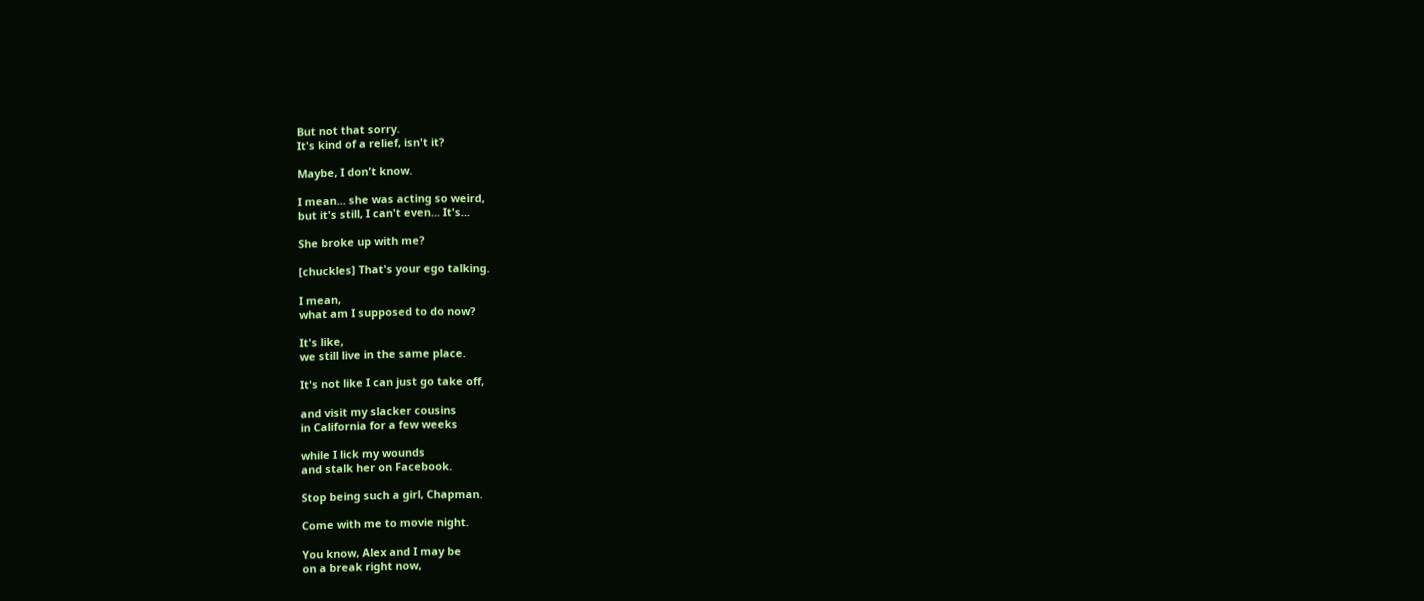But not that sorry.
It's kind of a relief, isn't it?

Maybe, I don't know.

I mean... she was acting so weird,
but it's still, I can't even... It's...

She broke up with me?

[chuckles] That's your ego talking.

I mean,
what am I supposed to do now?

It's like,
we still live in the same place.

It's not like I can just go take off,

and visit my slacker cousins
in California for a few weeks

while I lick my wounds
and stalk her on Facebook.

Stop being such a girl, Chapman.

Come with me to movie night.

You know, Alex and I may be
on a break right now,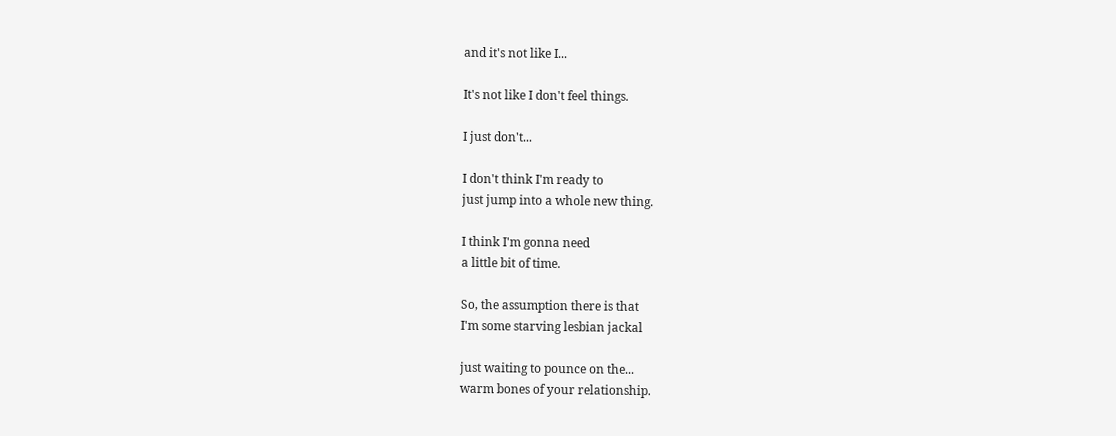and it's not like I...

It's not like I don't feel things.

I just don't...

I don't think I'm ready to
just jump into a whole new thing.

I think I'm gonna need
a little bit of time.

So, the assumption there is that
I'm some starving lesbian jackal

just waiting to pounce on the...
warm bones of your relationship.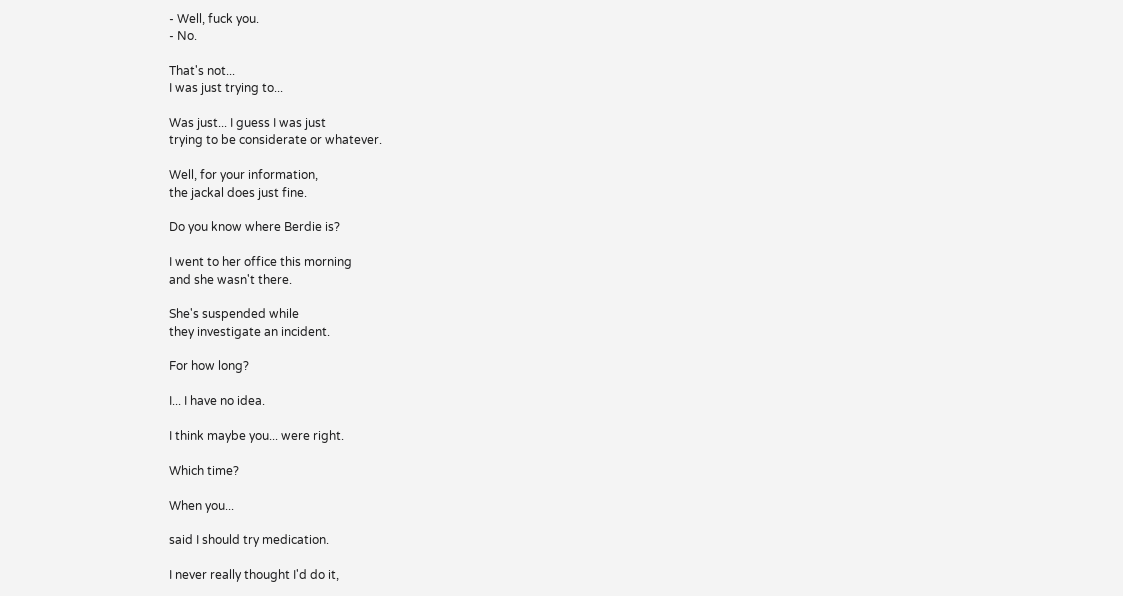- Well, fuck you.
- No.

That's not...
I was just trying to...

Was just... I guess I was just
trying to be considerate or whatever.

Well, for your information,
the jackal does just fine.

Do you know where Berdie is?

I went to her office this morning
and she wasn't there.

She's suspended while
they investigate an incident.

For how long?

I... I have no idea.

I think maybe you... were right.

Which time?

When you...

said I should try medication.

I never really thought I'd do it,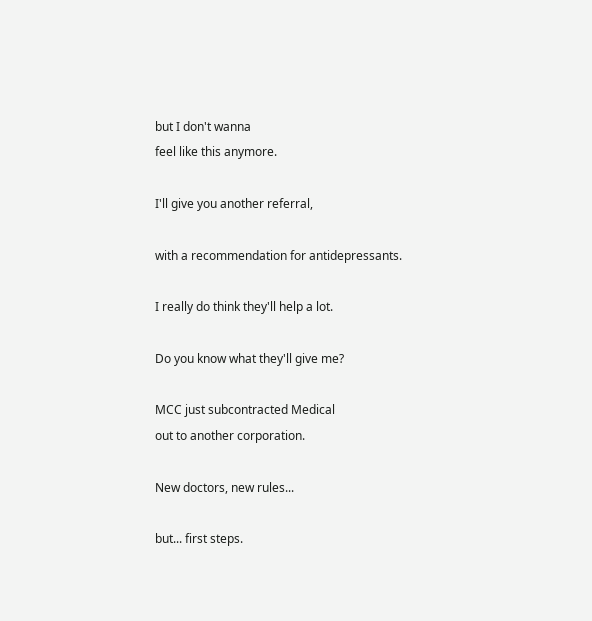but I don't wanna
feel like this anymore.

I'll give you another referral,

with a recommendation for antidepressants.

I really do think they'll help a lot.

Do you know what they'll give me?

MCC just subcontracted Medical
out to another corporation.

New doctors, new rules...

but... first steps.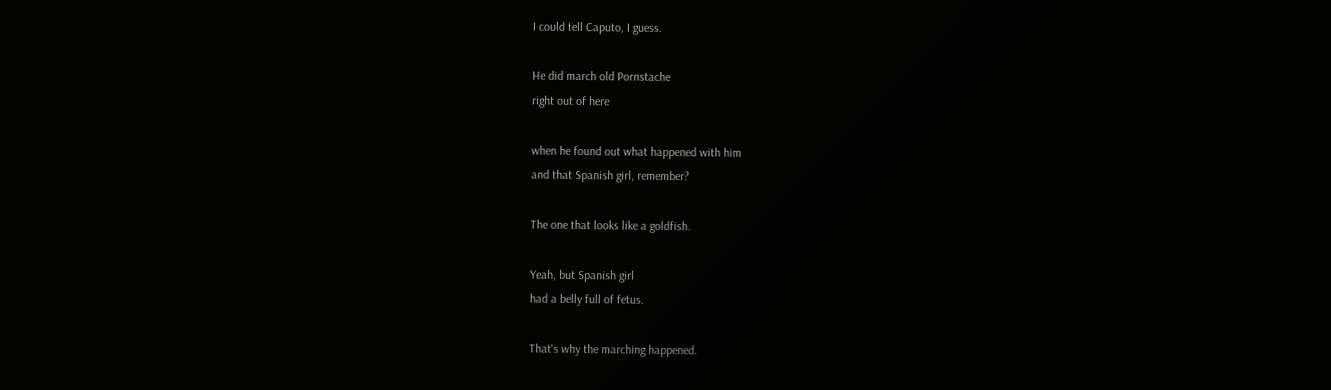I could tell Caputo, I guess.

He did march old Pornstache
right out of here

when he found out what happened with him
and that Spanish girl, remember?

The one that looks like a goldfish.

Yeah, but Spanish girl
had a belly full of fetus.

That's why the marching happened.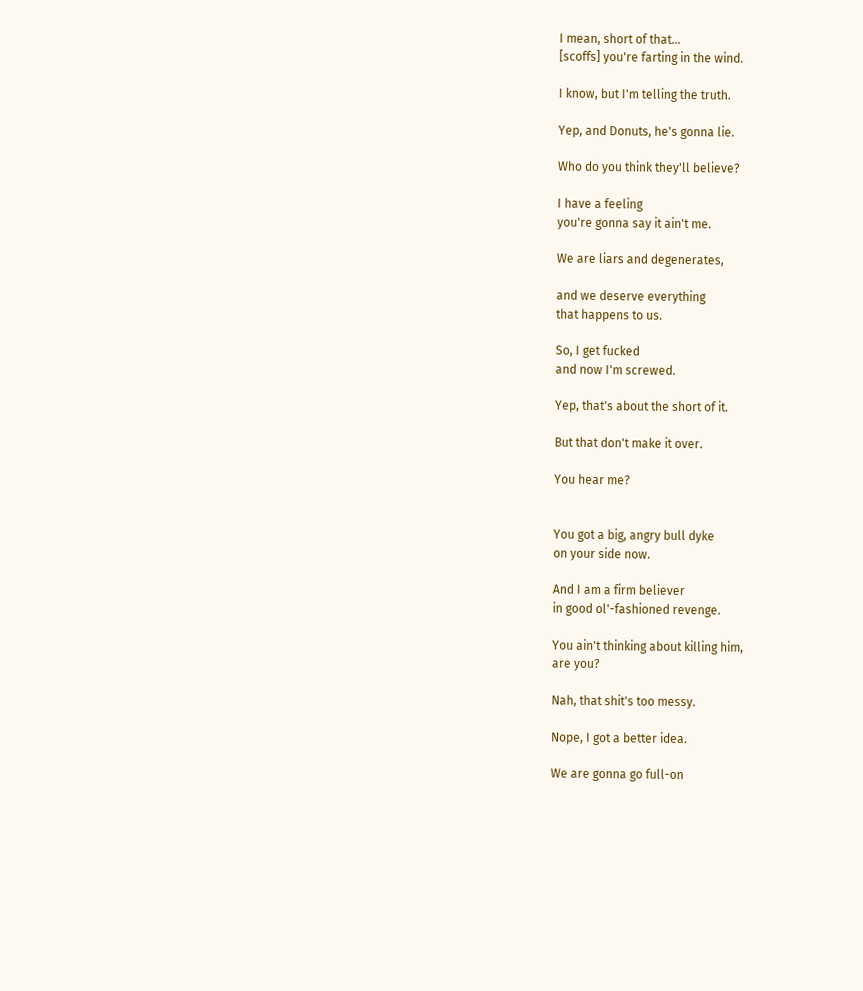I mean, short of that...
[scoffs] you're farting in the wind.

I know, but I'm telling the truth.

Yep, and Donuts, he's gonna lie.

Who do you think they'll believe?

I have a feeling
you're gonna say it ain't me.

We are liars and degenerates,

and we deserve everything
that happens to us.

So, I get fucked
and now I'm screwed.

Yep, that's about the short of it.

But that don't make it over.

You hear me?


You got a big, angry bull dyke
on your side now.

And I am a firm believer
in good ol'-fashioned revenge.

You ain't thinking about killing him,
are you?

Nah, that shit's too messy.

Nope, I got a better idea.

We are gonna go full-on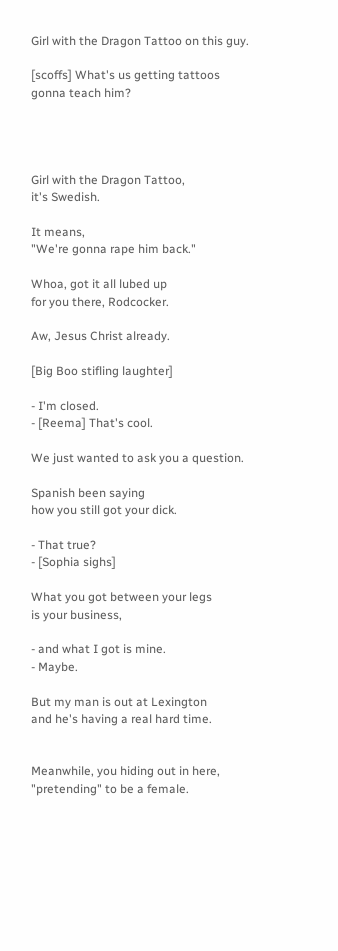Girl with the Dragon Tattoo on this guy.

[scoffs] What's us getting tattoos
gonna teach him?




Girl with the Dragon Tattoo,
it's Swedish.

It means,
"We're gonna rape him back."

Whoa, got it all lubed up
for you there, Rodcocker.

Aw, Jesus Christ already.

[Big Boo stifling laughter]

- I'm closed.
- [Reema] That's cool.

We just wanted to ask you a question.

Spanish been saying
how you still got your dick.

- That true?
- [Sophia sighs]

What you got between your legs
is your business,

- and what I got is mine.
- Maybe.

But my man is out at Lexington
and he's having a real hard time.


Meanwhile, you hiding out in here,
"pretending" to be a female.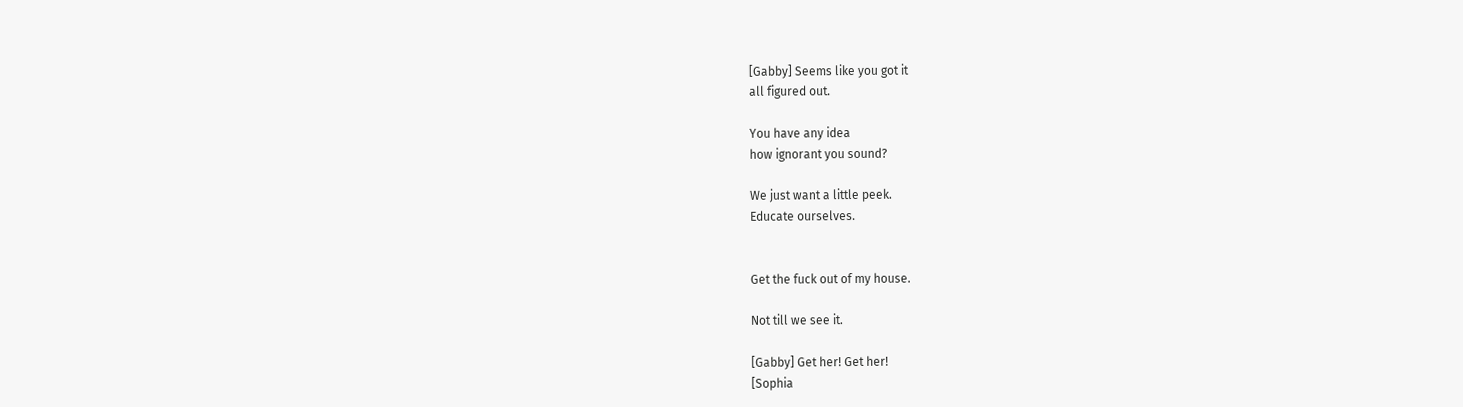[Gabby] Seems like you got it
all figured out.

You have any idea
how ignorant you sound?

We just want a little peek.
Educate ourselves.


Get the fuck out of my house.

Not till we see it.

[Gabby] Get her! Get her!
[Sophia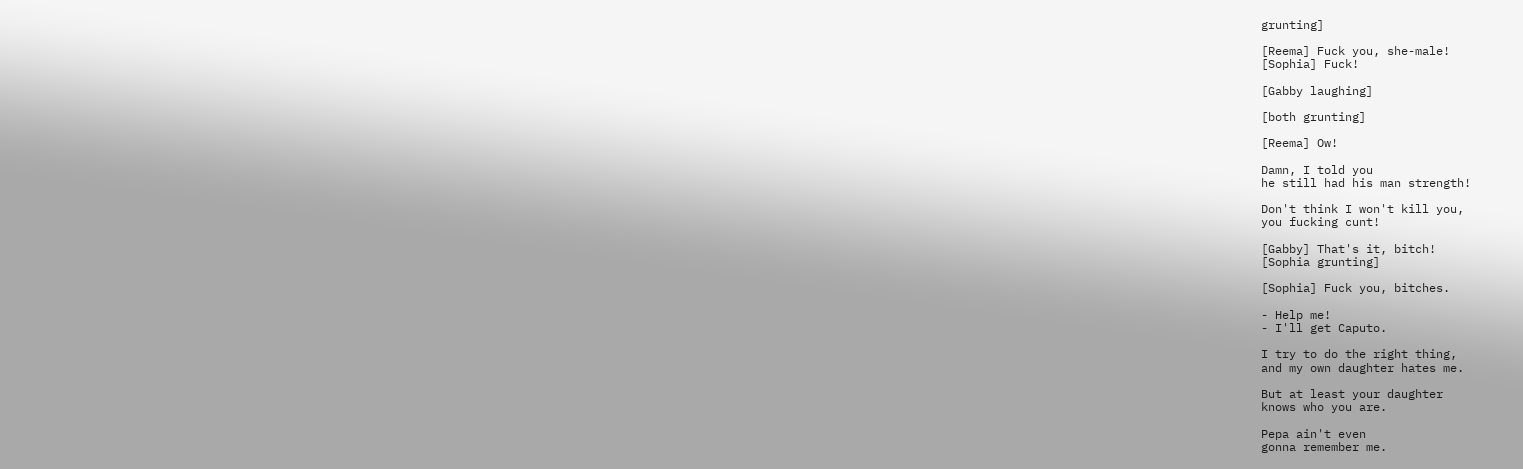grunting]

[Reema] Fuck you, she-male!
[Sophia] Fuck!

[Gabby laughing]

[both grunting]

[Reema] Ow!

Damn, I told you
he still had his man strength!

Don't think I won't kill you,
you fucking cunt!

[Gabby] That's it, bitch!
[Sophia grunting]

[Sophia] Fuck you, bitches.

- Help me!
- I'll get Caputo.

I try to do the right thing,
and my own daughter hates me.

But at least your daughter
knows who you are.

Pepa ain't even
gonna remember me.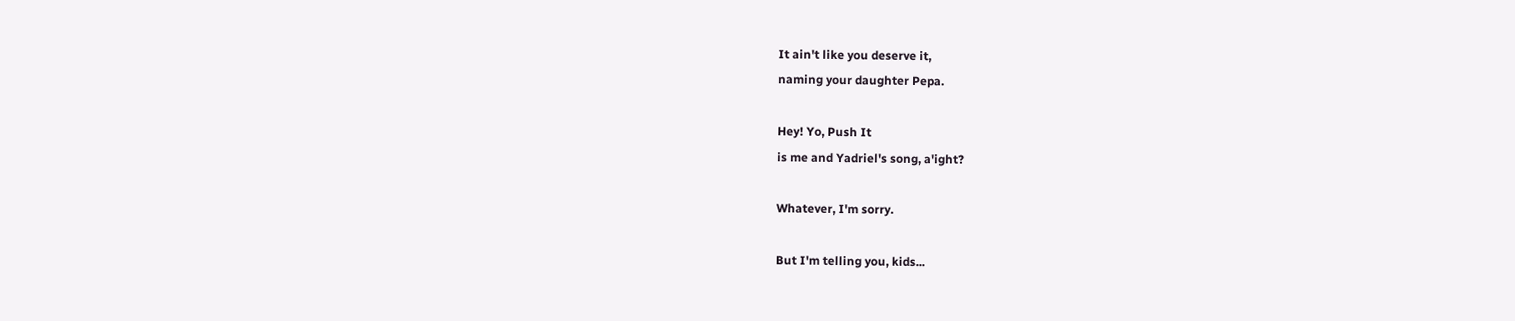It ain't like you deserve it,
naming your daughter Pepa.

Hey! Yo, Push It
is me and Yadriel's song, a'ight?

Whatever, I'm sorry.

But I'm telling you, kids...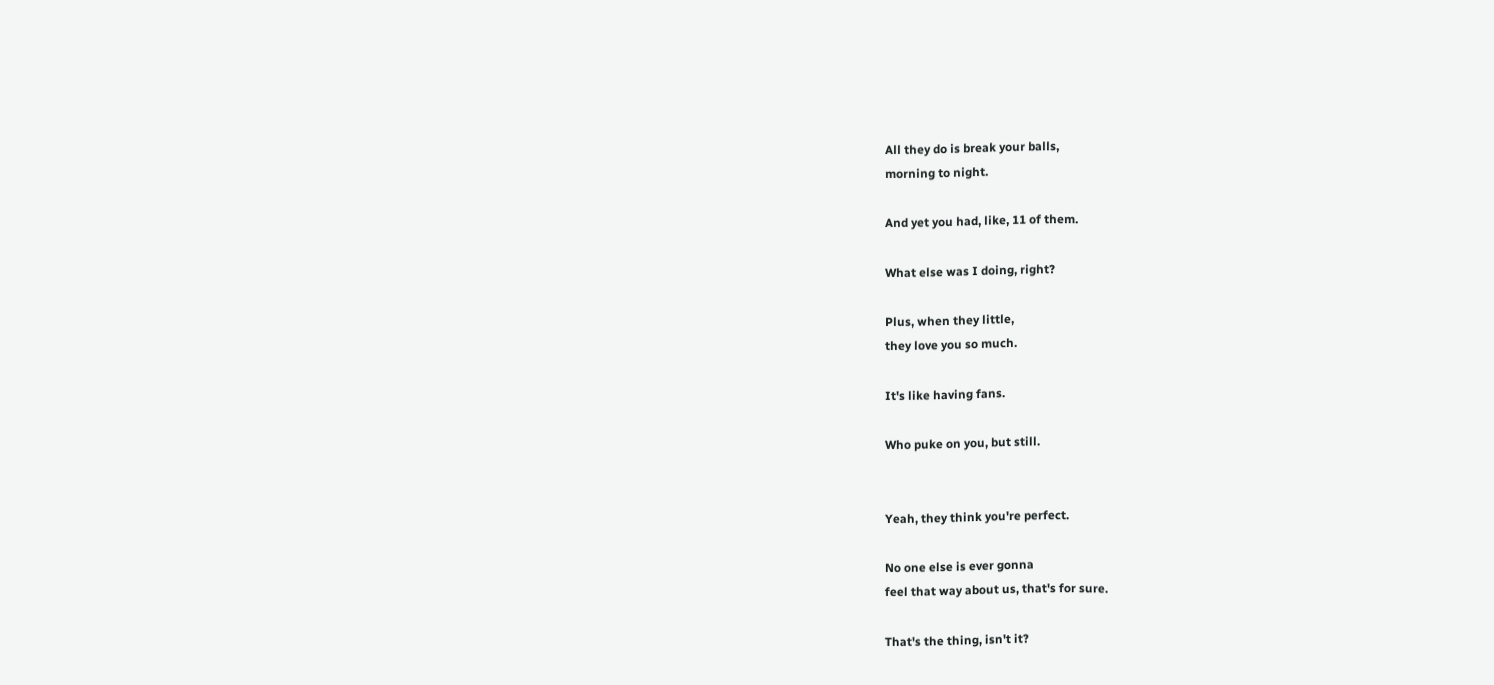All they do is break your balls,
morning to night.

And yet you had, like, 11 of them.

What else was I doing, right?

Plus, when they little,
they love you so much.

It's like having fans.

Who puke on you, but still.


Yeah, they think you're perfect.

No one else is ever gonna
feel that way about us, that's for sure.

That's the thing, isn't it?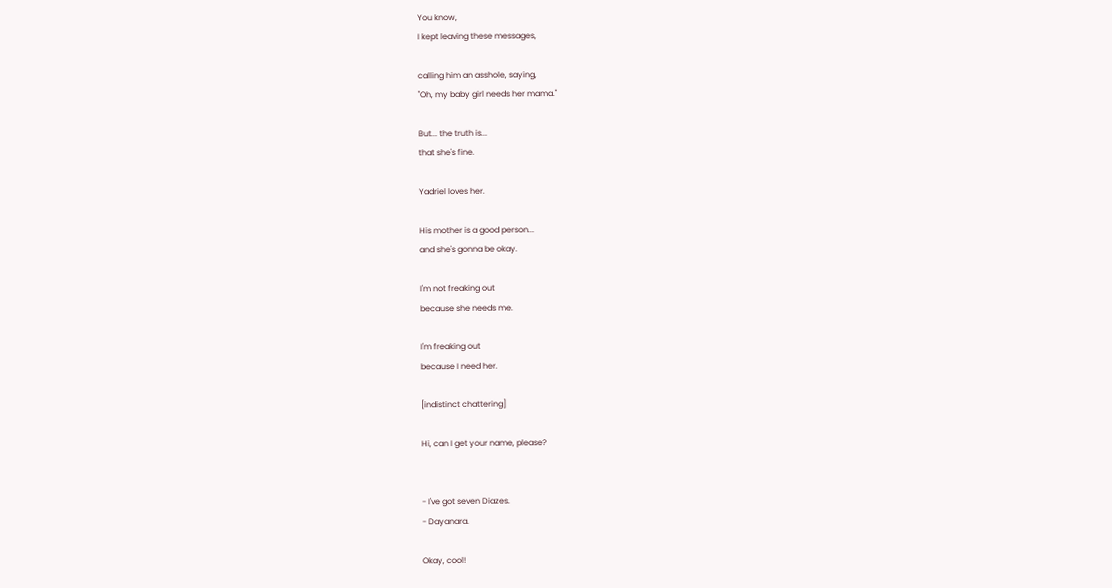You know,
I kept leaving these messages,

calling him an asshole, saying,
"Oh, my baby girl needs her mama."

But... the truth is...
that she's fine.

Yadriel loves her.

His mother is a good person...
and she's gonna be okay.

I'm not freaking out
because she needs me.

I'm freaking out
because I need her.

[indistinct chattering]

Hi, can I get your name, please?


- I've got seven Diazes.
- Dayanara.

Okay, cool!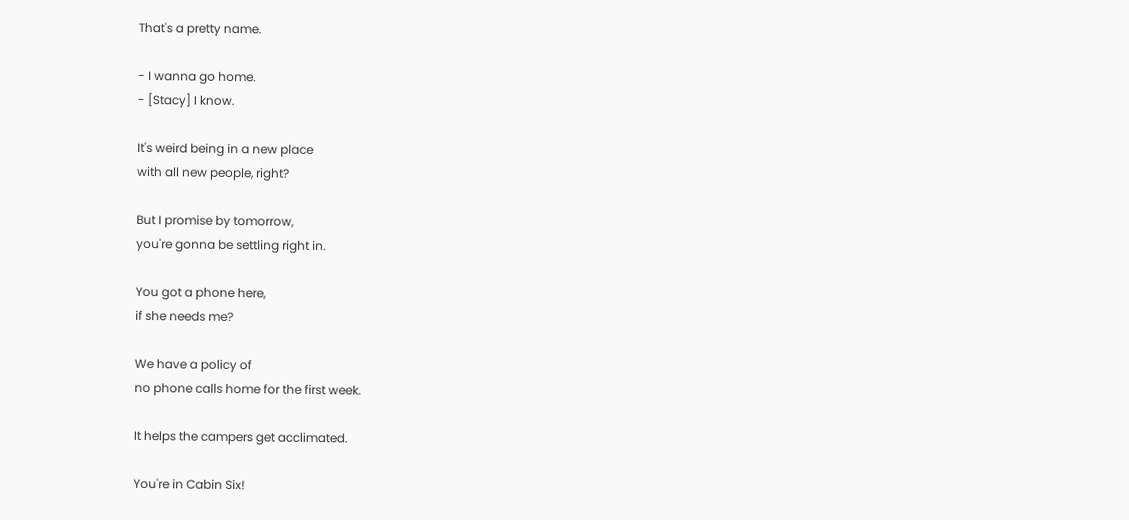That's a pretty name.

- I wanna go home.
- [Stacy] I know.

It's weird being in a new place
with all new people, right?

But I promise by tomorrow,
you're gonna be settling right in.

You got a phone here,
if she needs me?

We have a policy of
no phone calls home for the first week.

It helps the campers get acclimated.

You're in Cabin Six!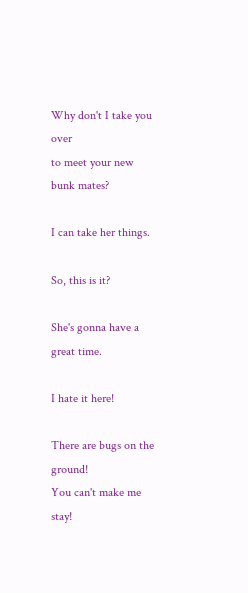Why don't I take you over
to meet your new bunk mates?

I can take her things.

So, this is it?

She's gonna have a great time.

I hate it here!

There are bugs on the ground!
You can't make me stay!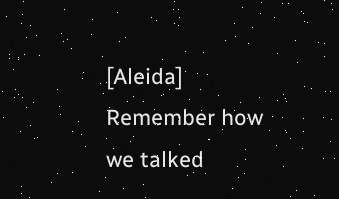[Aleida] Remember how
we talked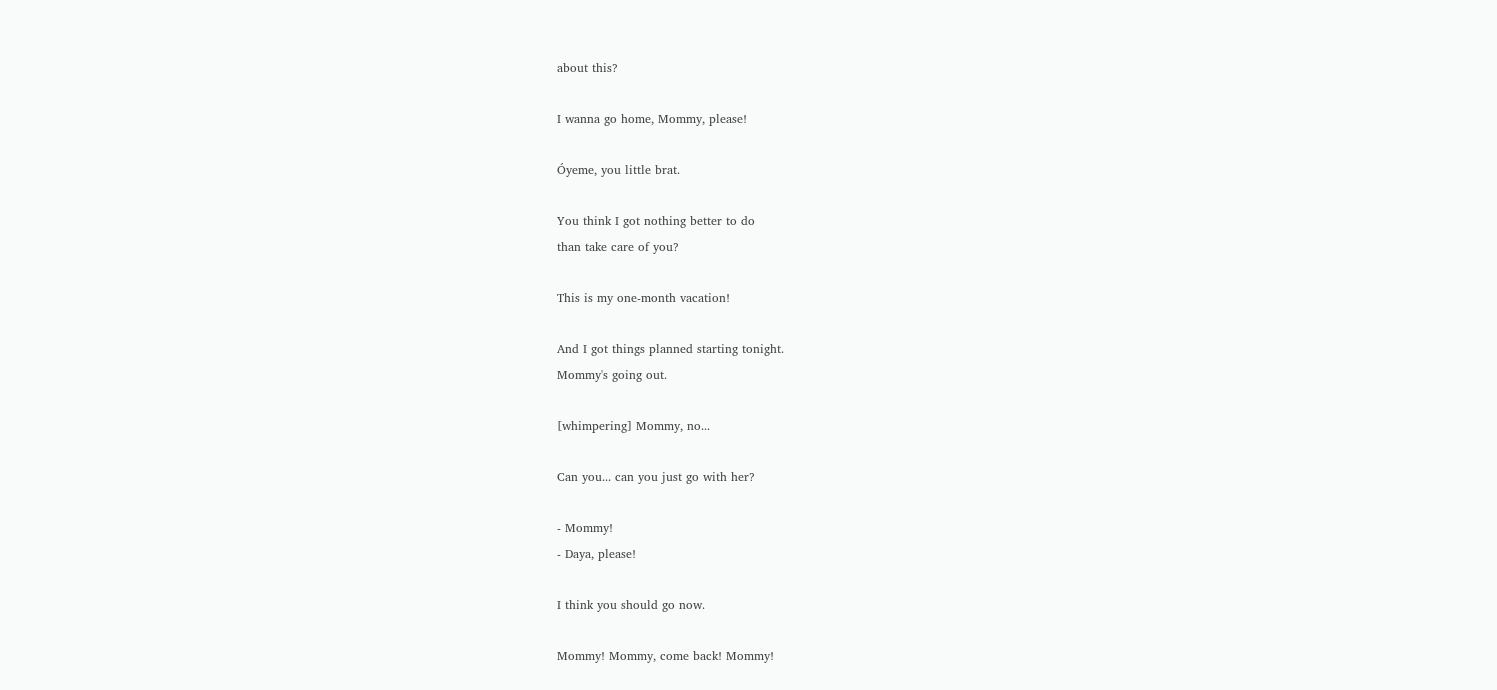about this?

I wanna go home, Mommy, please!

Óyeme, you little brat.

You think I got nothing better to do
than take care of you?

This is my one-month vacation!

And I got things planned starting tonight.
Mommy's going out.

[whimpering] Mommy, no...

Can you... can you just go with her?

- Mommy!
- Daya, please!

I think you should go now.

Mommy! Mommy, come back! Mommy!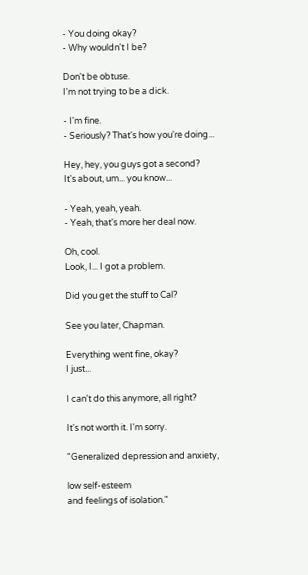- You doing okay?
- Why wouldn't I be?

Don't be obtuse.
I'm not trying to be a dick.

- I'm fine.
- Seriously? That's how you're doing...

Hey, hey, you guys got a second?
It's about, um... you know...

- Yeah, yeah, yeah.
- Yeah, that's more her deal now.

Oh, cool.
Look, I... I got a problem.

Did you get the stuff to Cal?

See you later, Chapman.

Everything went fine, okay?
I just...

I can't do this anymore, all right?

It's not worth it. I'm sorry.

"Generalized depression and anxiety,

low self-esteem
and feelings of isolation."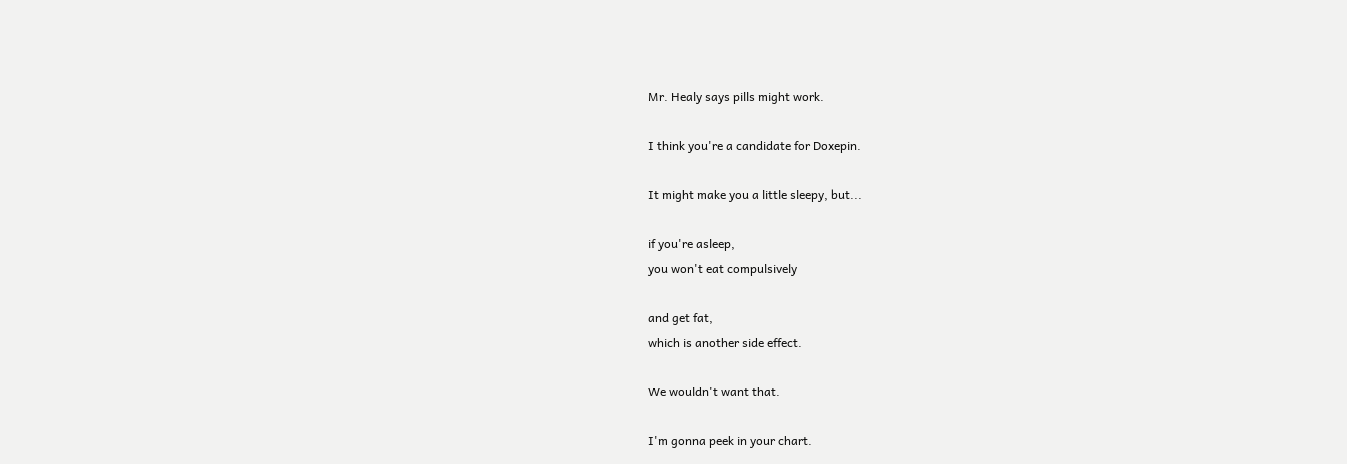Mr. Healy says pills might work.

I think you're a candidate for Doxepin.

It might make you a little sleepy, but...

if you're asleep,
you won't eat compulsively

and get fat,
which is another side effect.

We wouldn't want that.

I'm gonna peek in your chart.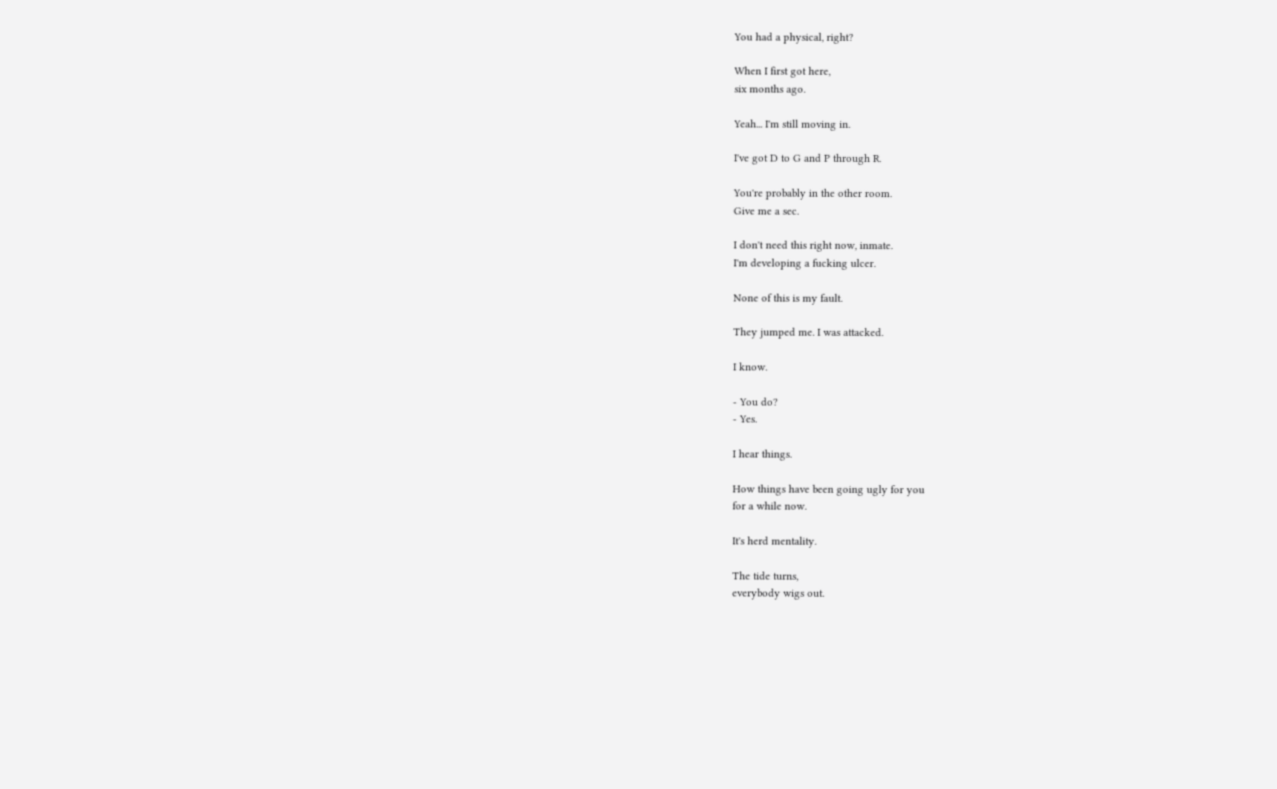You had a physical, right?

When I first got here,
six months ago.

Yeah... I'm still moving in.

I've got D to G and P through R.

You're probably in the other room.
Give me a sec.

I don't need this right now, inmate.
I'm developing a fucking ulcer.

None of this is my fault.

They jumped me. I was attacked.

I know.

- You do?
- Yes.

I hear things.

How things have been going ugly for you
for a while now.

It's herd mentality.

The tide turns,
everybody wigs out.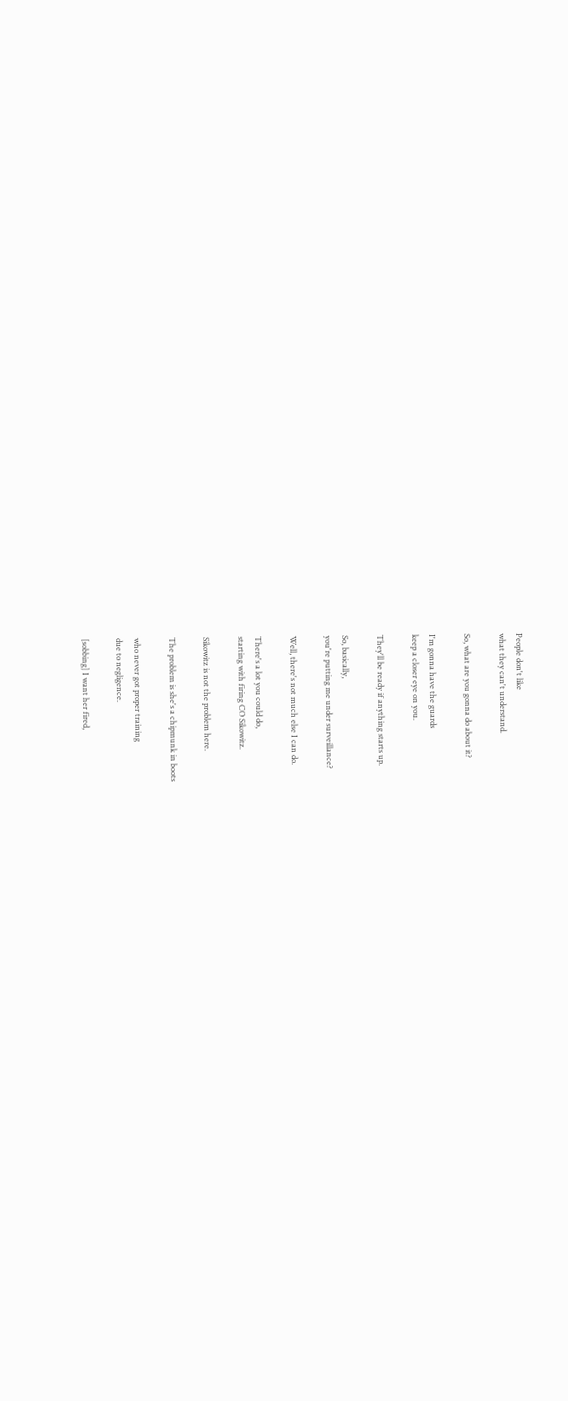People don't like
what they can't understand.

So, what are you gonna do about it?

I'm gonna have the guards
keep a closer eye on you.

They'll be ready if anything starts up.

So, basically,
you're putting me under surveillance?

Well, there's not much else I can do.

There's a lot you could do,
starting with firing CO Sikowitz.

Sikowitz is not the problem here.

The problem is she's a chipmunk in boots

who never got proper training
due to negligence.

[sobbing] I want her fired,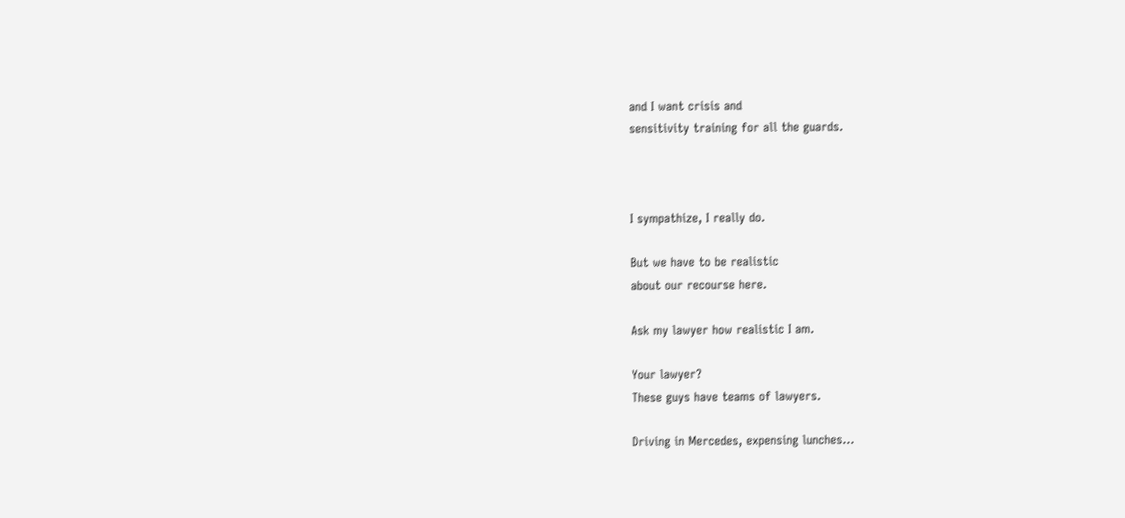and I want crisis and
sensitivity training for all the guards.



I sympathize, I really do.

But we have to be realistic
about our recourse here.

Ask my lawyer how realistic I am.

Your lawyer?
These guys have teams of lawyers.

Driving in Mercedes, expensing lunches...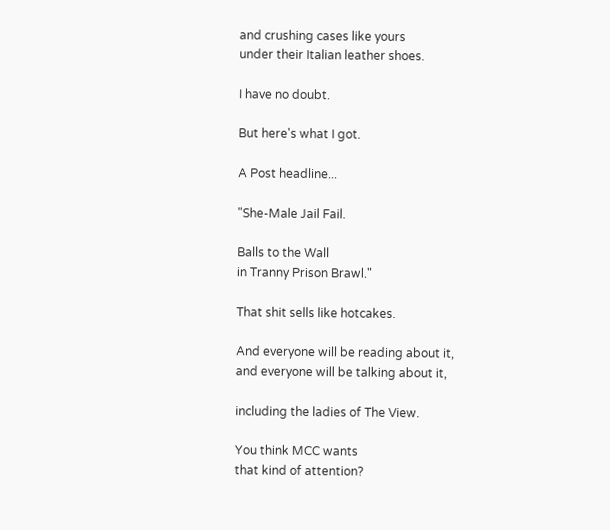and crushing cases like yours
under their Italian leather shoes.

I have no doubt.

But here's what I got.

A Post headline...

"She-Male Jail Fail.

Balls to the Wall
in Tranny Prison Brawl."

That shit sells like hotcakes.

And everyone will be reading about it,
and everyone will be talking about it,

including the ladies of The View.

You think MCC wants
that kind of attention?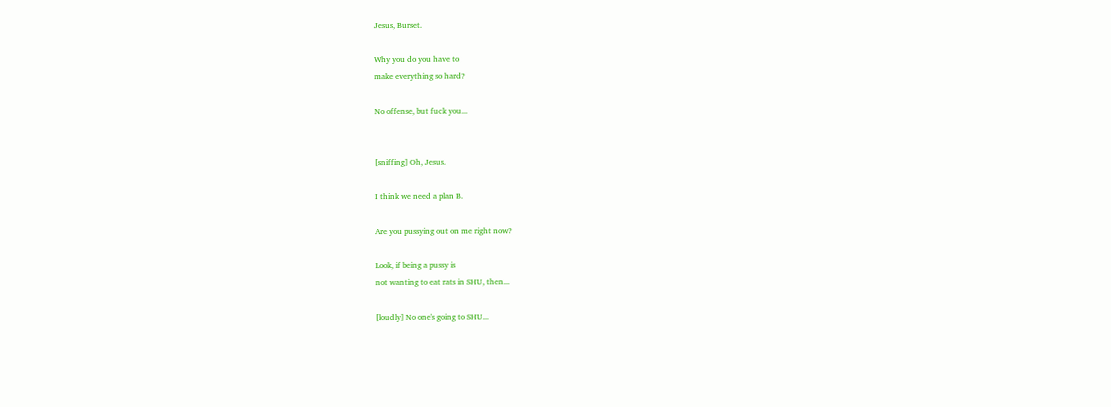Jesus, Burset.

Why you do you have to
make everything so hard?

No offense, but fuck you...


[sniffing] Oh, Jesus.

I think we need a plan B.

Are you pussying out on me right now?

Look, if being a pussy is
not wanting to eat rats in SHU, then...

[loudly] No one's going to SHU...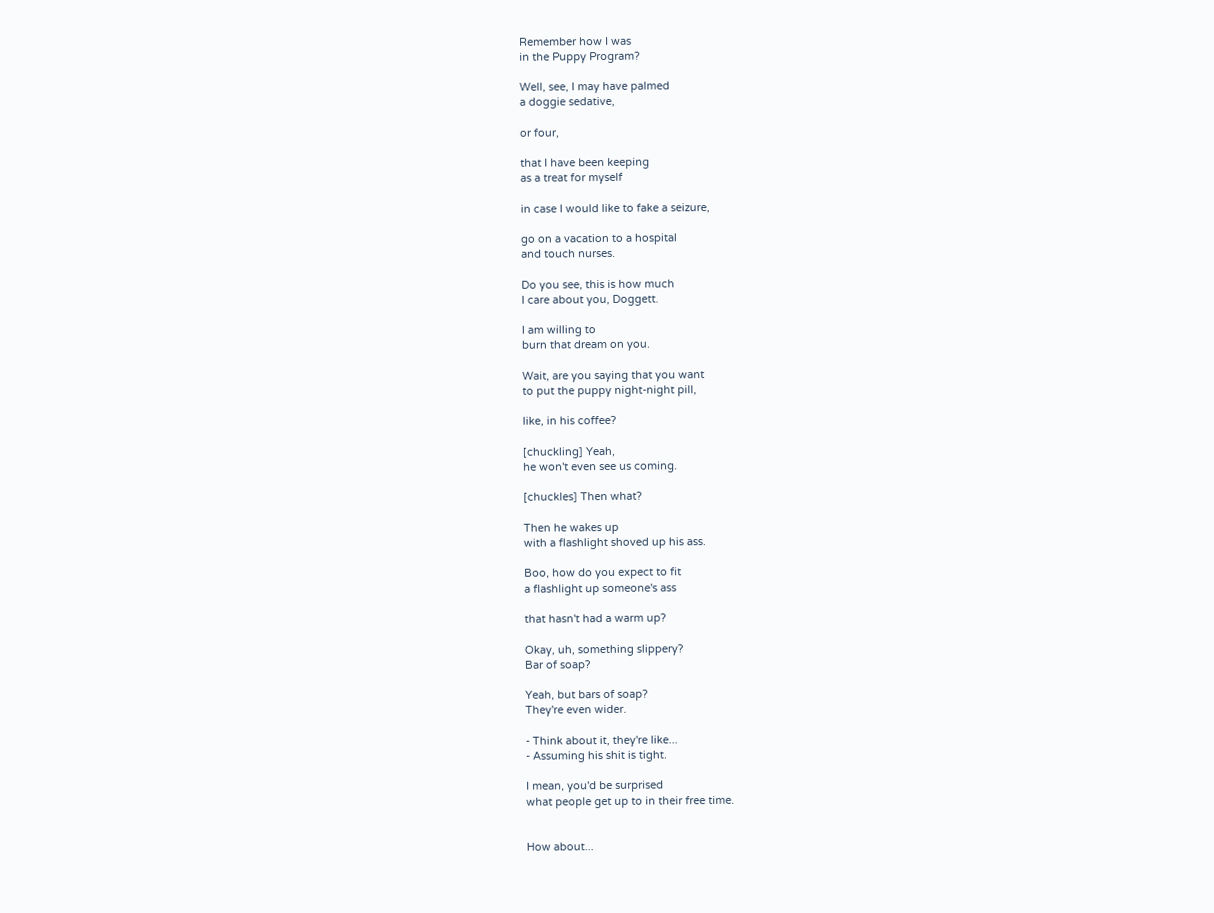Remember how I was
in the Puppy Program?

Well, see, I may have palmed
a doggie sedative,

or four,

that I have been keeping
as a treat for myself

in case I would like to fake a seizure,

go on a vacation to a hospital
and touch nurses.

Do you see, this is how much
I care about you, Doggett.

I am willing to
burn that dream on you.

Wait, are you saying that you want
to put the puppy night-night pill,

like, in his coffee?

[chuckling] Yeah,
he won't even see us coming.

[chuckles] Then what?

Then he wakes up
with a flashlight shoved up his ass.

Boo, how do you expect to fit
a flashlight up someone's ass

that hasn't had a warm up?

Okay, uh, something slippery?
Bar of soap?

Yeah, but bars of soap?
They're even wider.

- Think about it, they're like...
- Assuming his shit is tight.

I mean, you'd be surprised
what people get up to in their free time.


How about...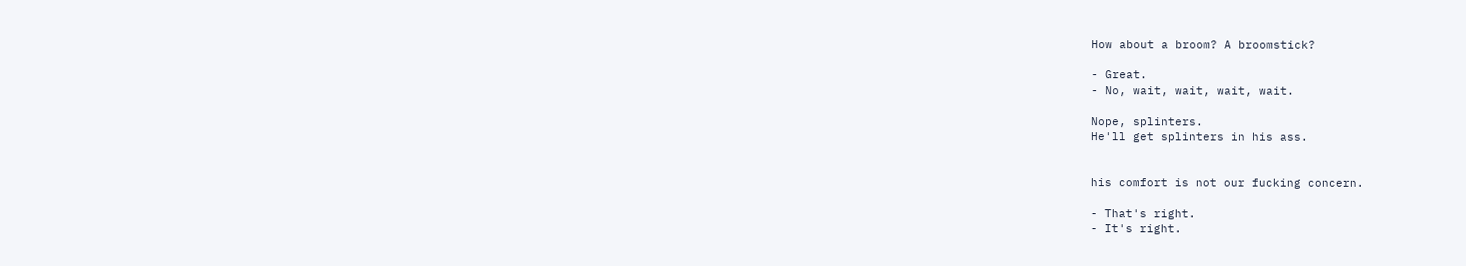How about a broom? A broomstick?

- Great.
- No, wait, wait, wait, wait.

Nope, splinters.
He'll get splinters in his ass.


his comfort is not our fucking concern.

- That's right.
- It's right.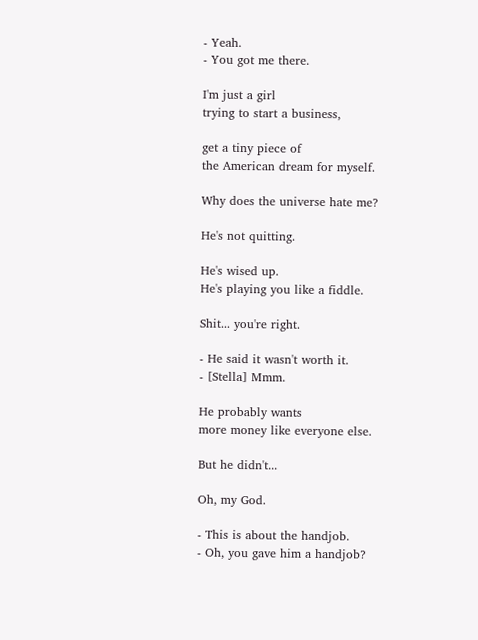- Yeah.
- You got me there.

I'm just a girl
trying to start a business,

get a tiny piece of
the American dream for myself.

Why does the universe hate me?

He's not quitting.

He's wised up.
He's playing you like a fiddle.

Shit... you're right.

- He said it wasn't worth it.
- [Stella] Mmm.

He probably wants
more money like everyone else.

But he didn't...

Oh, my God.

- This is about the handjob.
- Oh, you gave him a handjob?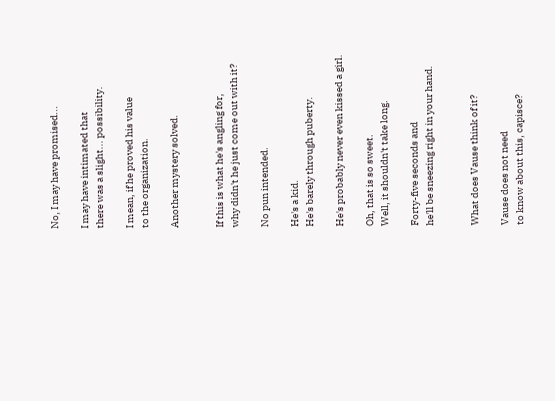No, I may have promised...

I may have intimated that
there was a slight... possibility.

I mean, if he proved his value
to the organization.

Another mystery solved.


If this is what he's angling for,
why didn't he just come out with it?

No pun intended.

He's a kid.
He's barely through puberty.

He's probably never even kissed a girl.

Oh, that is so sweet.
Well, it shouldn't take long.

Forty-five seconds and
he'll be sneezing right in your hand.


What does Vause think of it?

Vause does not need
to know about this, capisce?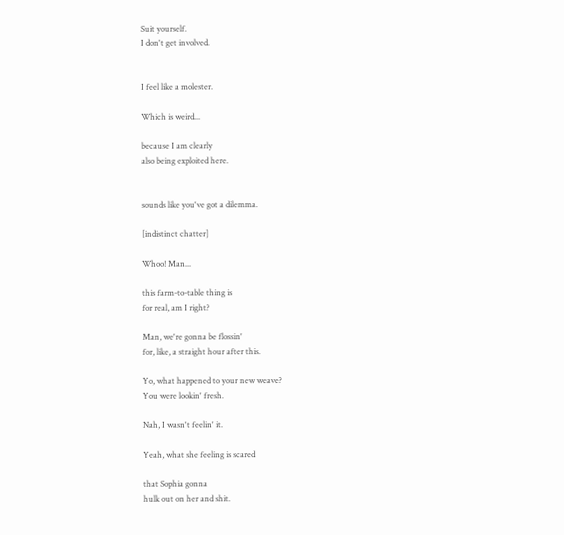Suit yourself.
I don't get involved.


I feel like a molester.

Which is weird...

because I am clearly
also being exploited here.


sounds like you've got a dilemma.

[indistinct chatter]

Whoo! Man...

this farm-to-table thing is
for real, am I right?

Man, we're gonna be flossin'
for, like, a straight hour after this.

Yo, what happened to your new weave?
You were lookin' fresh.

Nah, I wasn't feelin' it.

Yeah, what she feeling is scared

that Sophia gonna
hulk out on her and shit.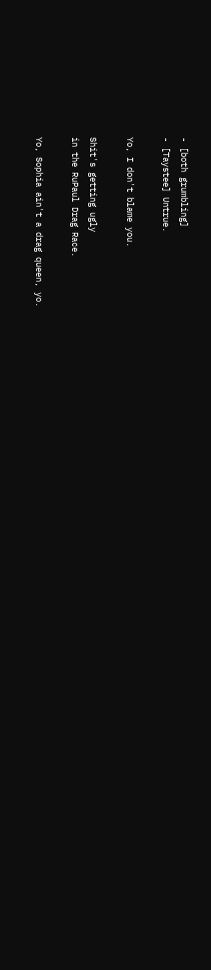- [both grumbling]
- [Taystee] Untrue.

Yo, I don't blame you.

Shit's getting ugly
in the RuPaul Drag Race.

Yo, Sophia ain't a drag queen, yo.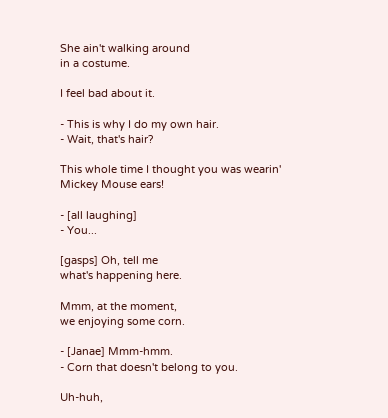She ain't walking around
in a costume.

I feel bad about it.

- This is why I do my own hair.
- Wait, that's hair?

This whole time I thought you was wearin'
Mickey Mouse ears!

- [all laughing]
- You...

[gasps] Oh, tell me
what's happening here.

Mmm, at the moment,
we enjoying some corn.

- [Janae] Mmm-hmm.
- Corn that doesn't belong to you.

Uh-huh,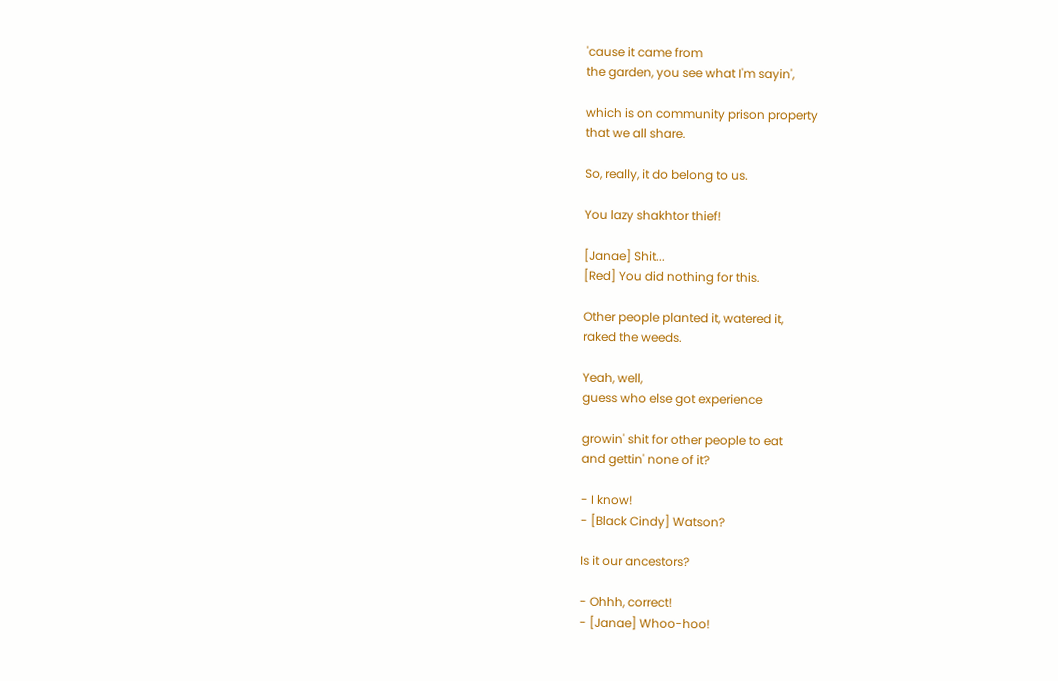'cause it came from
the garden, you see what I'm sayin',

which is on community prison property
that we all share.

So, really, it do belong to us.

You lazy shakhtor thief!

[Janae] Shit...
[Red] You did nothing for this.

Other people planted it, watered it,
raked the weeds.

Yeah, well,
guess who else got experience

growin' shit for other people to eat
and gettin' none of it?

- I know!
- [Black Cindy] Watson?

Is it our ancestors?

- Ohhh, correct!
- [Janae] Whoo-hoo!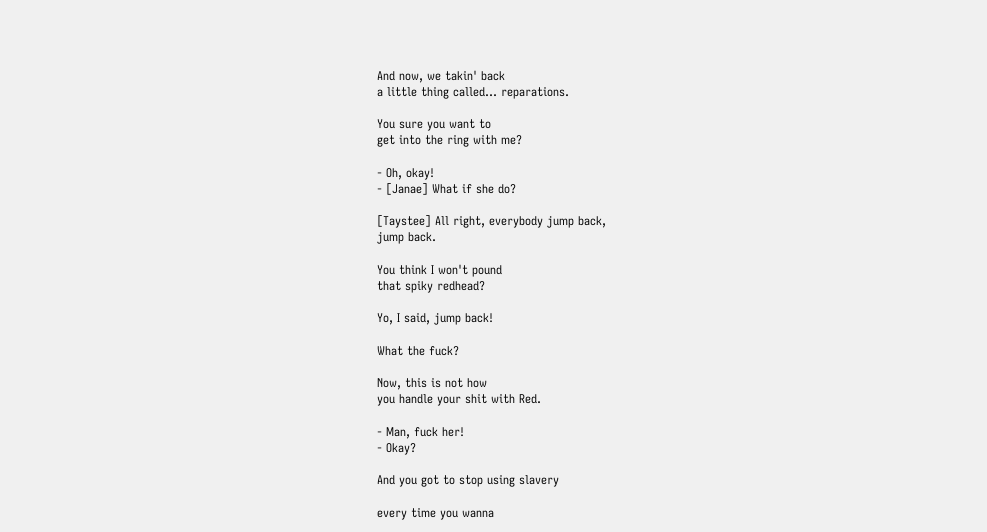And now, we takin' back
a little thing called... reparations.

You sure you want to
get into the ring with me?

- Oh, okay!
- [Janae] What if she do?

[Taystee] All right, everybody jump back,
jump back.

You think I won't pound
that spiky redhead?

Yo, I said, jump back!

What the fuck?

Now, this is not how
you handle your shit with Red.

- Man, fuck her!
- Okay?

And you got to stop using slavery

every time you wanna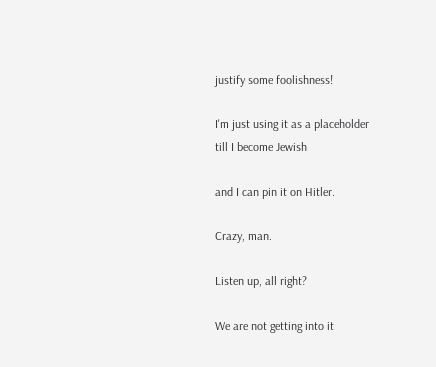justify some foolishness!

I'm just using it as a placeholder
till I become Jewish

and I can pin it on Hitler.

Crazy, man.

Listen up, all right?

We are not getting into it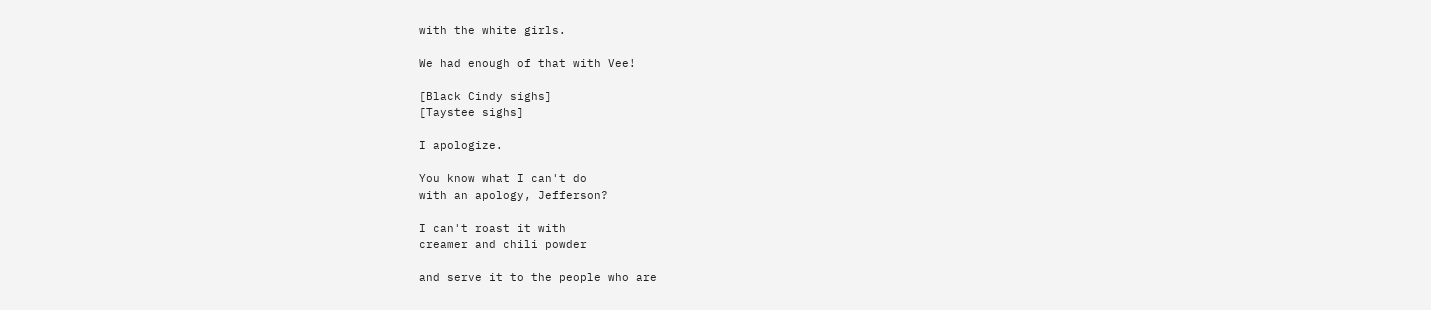with the white girls.

We had enough of that with Vee!

[Black Cindy sighs]
[Taystee sighs]

I apologize.

You know what I can't do
with an apology, Jefferson?

I can't roast it with
creamer and chili powder

and serve it to the people who are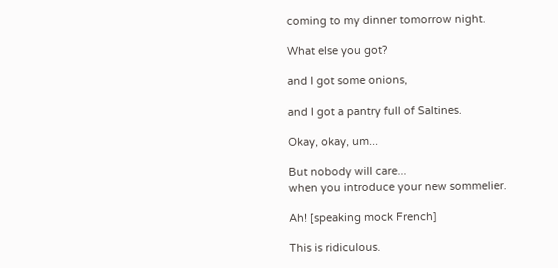coming to my dinner tomorrow night.

What else you got?

and I got some onions,

and I got a pantry full of Saltines.

Okay, okay, um...

But nobody will care...
when you introduce your new sommelier.

Ah! [speaking mock French]

This is ridiculous.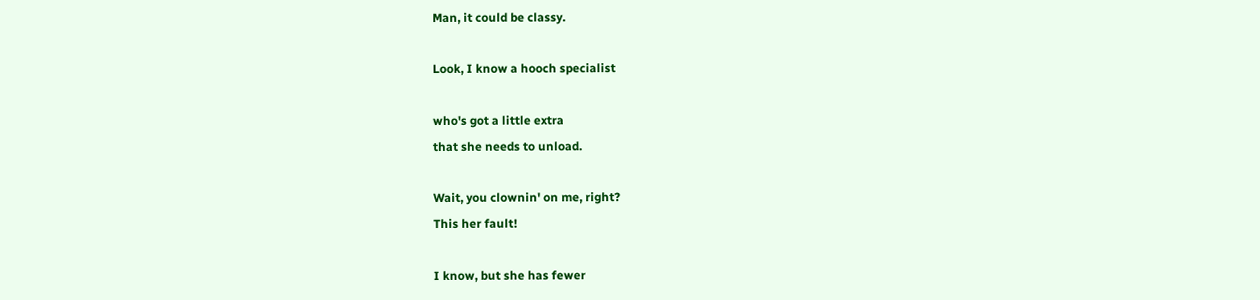Man, it could be classy.

Look, I know a hooch specialist

who's got a little extra
that she needs to unload.

Wait, you clownin' on me, right?
This her fault!

I know, but she has fewer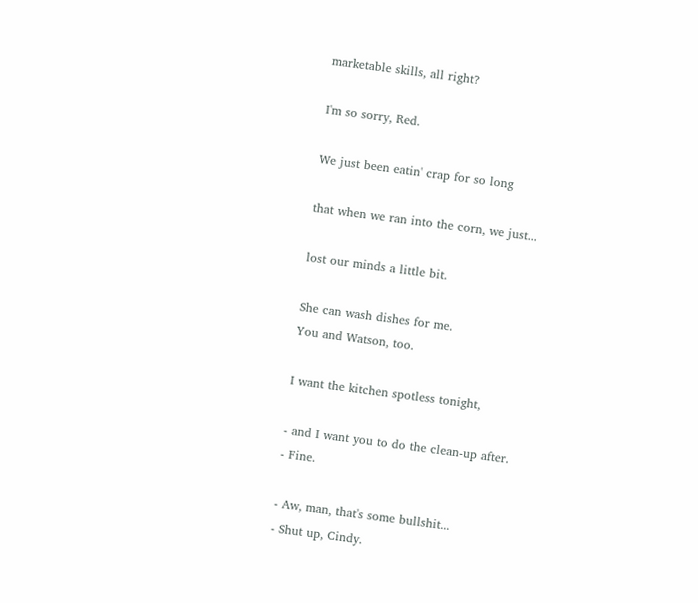marketable skills, all right?

I'm so sorry, Red.

We just been eatin' crap for so long

that when we ran into the corn, we just...

lost our minds a little bit.

She can wash dishes for me.
You and Watson, too.

I want the kitchen spotless tonight,

- and I want you to do the clean-up after.
- Fine.

- Aw, man, that's some bullshit...
- Shut up, Cindy.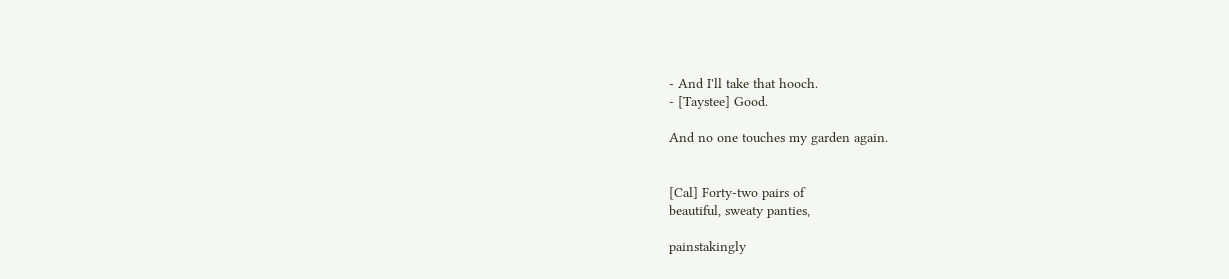- And I'll take that hooch.
- [Taystee] Good.

And no one touches my garden again.


[Cal] Forty-two pairs of
beautiful, sweaty panties,

painstakingly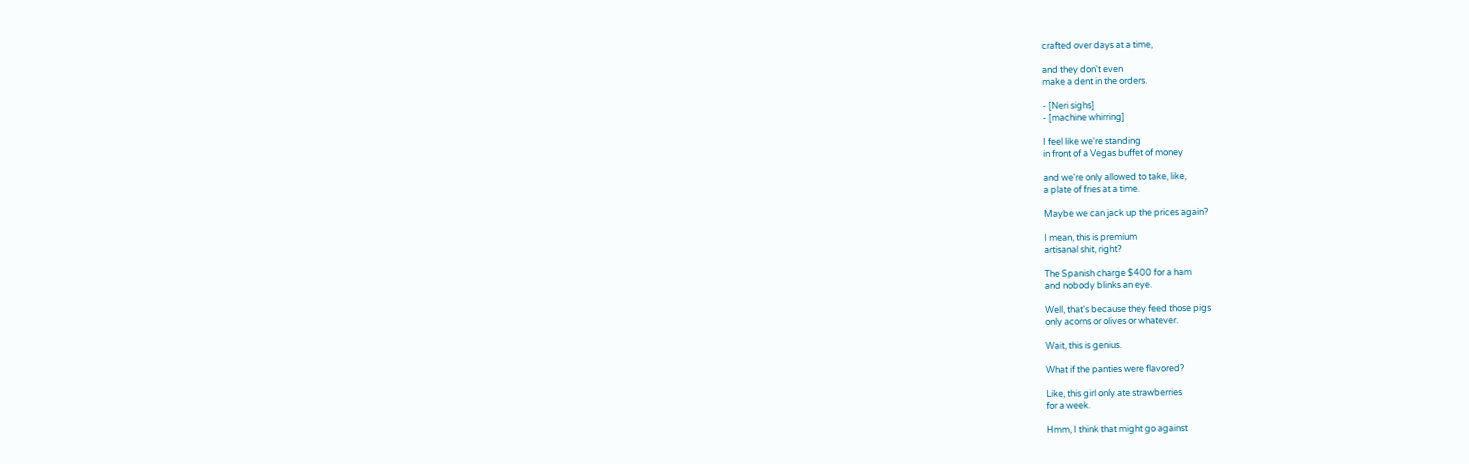crafted over days at a time,

and they don't even
make a dent in the orders.

- [Neri sighs]
- [machine whirring]

I feel like we're standing
in front of a Vegas buffet of money

and we're only allowed to take, like,
a plate of fries at a time.

Maybe we can jack up the prices again?

I mean, this is premium
artisanal shit, right?

The Spanish charge $400 for a ham
and nobody blinks an eye.

Well, that's because they feed those pigs
only acorns or olives or whatever.

Wait, this is genius.

What if the panties were flavored?

Like, this girl only ate strawberries
for a week.

Hmm, I think that might go against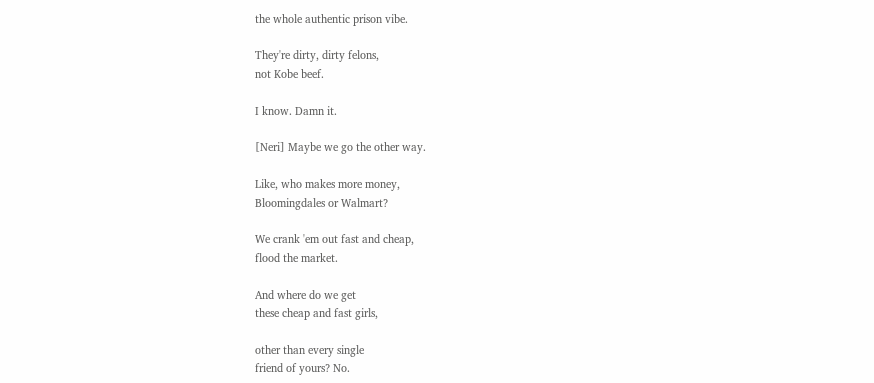the whole authentic prison vibe.

They're dirty, dirty felons,
not Kobe beef.

I know. Damn it.

[Neri] Maybe we go the other way.

Like, who makes more money,
Bloomingdales or Walmart?

We crank 'em out fast and cheap,
flood the market.

And where do we get
these cheap and fast girls,

other than every single
friend of yours? No.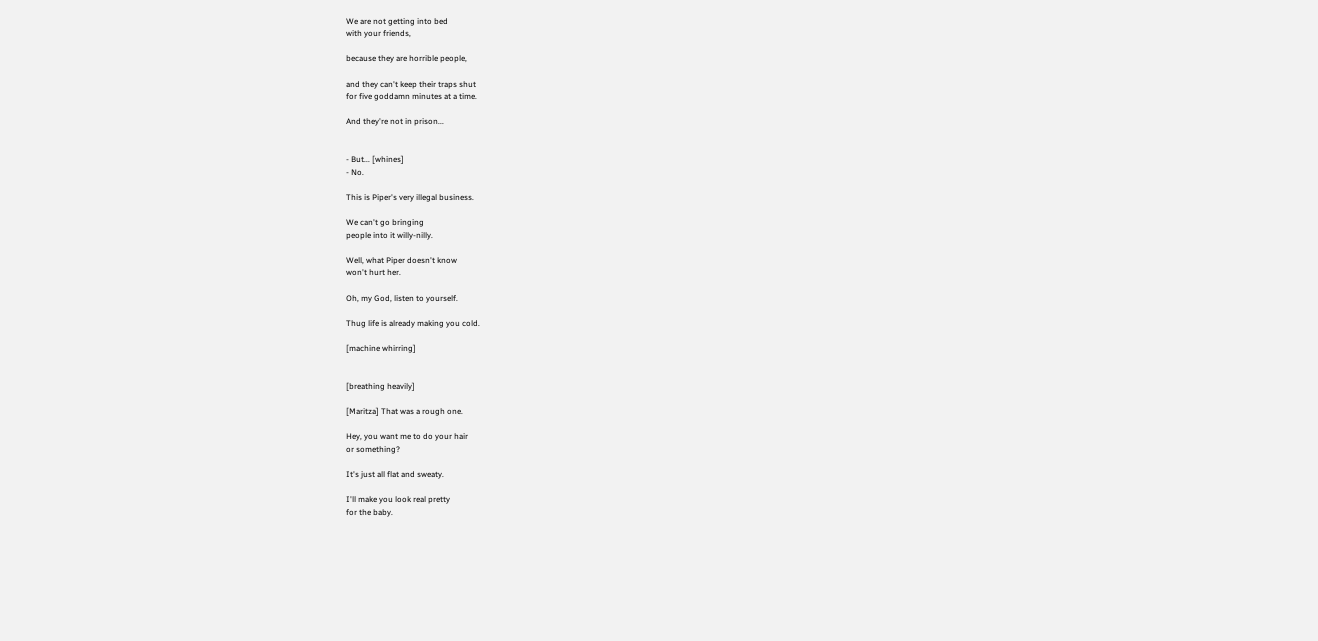We are not getting into bed
with your friends,

because they are horrible people,

and they can't keep their traps shut
for five goddamn minutes at a time.

And they're not in prison...


- But... [whines]
- No.

This is Piper's very illegal business.

We can't go bringing
people into it willy-nilly.

Well, what Piper doesn't know
won't hurt her.

Oh, my God, listen to yourself.

Thug life is already making you cold.

[machine whirring]


[breathing heavily]

[Maritza] That was a rough one.

Hey, you want me to do your hair
or something?

It's just all flat and sweaty.

I'll make you look real pretty
for the baby.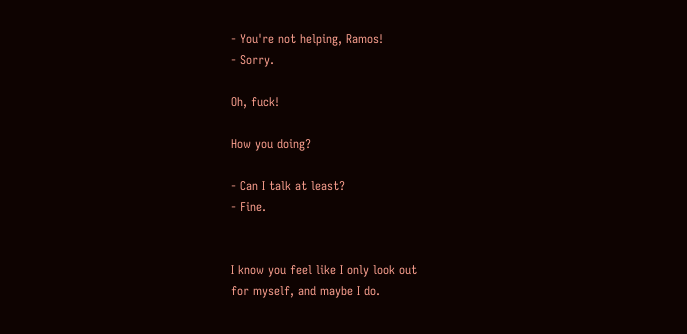- You're not helping, Ramos!
- Sorry.

Oh, fuck!

How you doing?

- Can I talk at least?
- Fine.


I know you feel like I only look out
for myself, and maybe I do.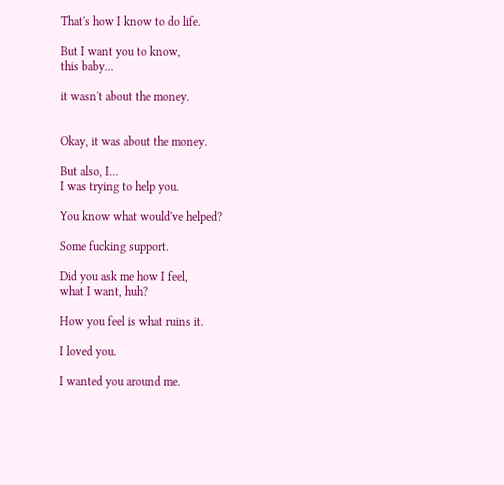That's how I know to do life.

But I want you to know,
this baby...

it wasn't about the money.


Okay, it was about the money.

But also, I...
I was trying to help you.

You know what would've helped?

Some fucking support.

Did you ask me how I feel,
what I want, huh?

How you feel is what ruins it.

I loved you.

I wanted you around me.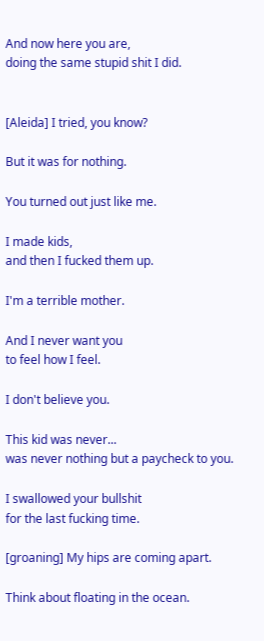And now here you are,
doing the same stupid shit I did.


[Aleida] I tried, you know?

But it was for nothing.

You turned out just like me.

I made kids,
and then I fucked them up.

I'm a terrible mother.

And I never want you
to feel how I feel.

I don't believe you.

This kid was never...
was never nothing but a paycheck to you.

I swallowed your bullshit
for the last fucking time.

[groaning] My hips are coming apart.

Think about floating in the ocean.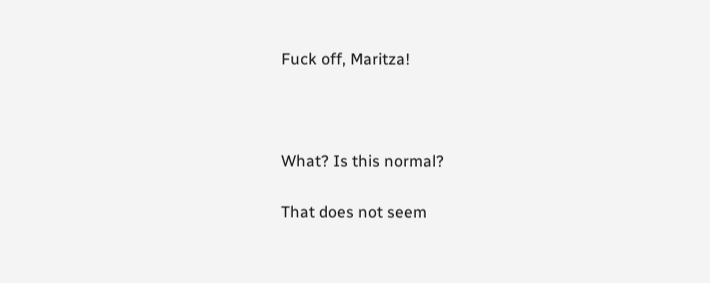Fuck off, Maritza!



What? Is this normal?

That does not seem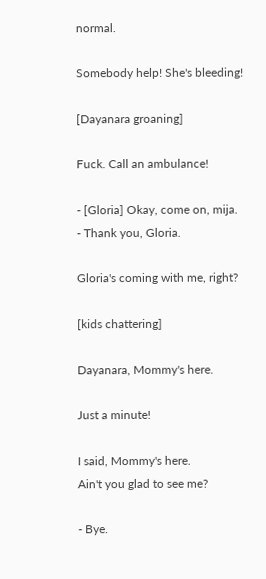normal.

Somebody help! She's bleeding!

[Dayanara groaning]

Fuck. Call an ambulance!

- [Gloria] Okay, come on, mija.
- Thank you, Gloria.

Gloria's coming with me, right?

[kids chattering]

Dayanara, Mommy's here.

Just a minute!

I said, Mommy's here.
Ain't you glad to see me?

- Bye.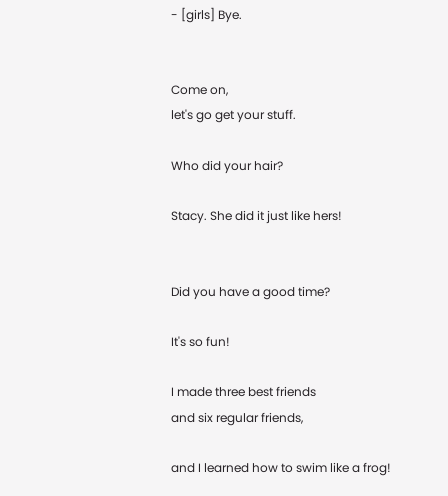- [girls] Bye.


Come on,
let's go get your stuff.

Who did your hair?

Stacy. She did it just like hers!


Did you have a good time?

It's so fun!

I made three best friends
and six regular friends,

and I learned how to swim like a frog!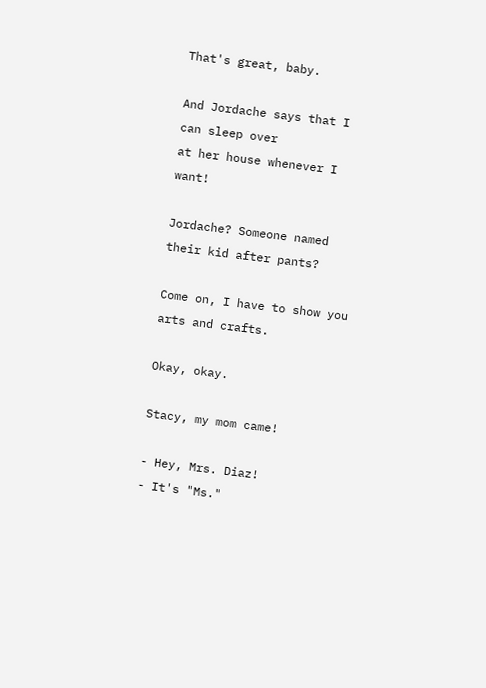That's great, baby.

And Jordache says that I can sleep over
at her house whenever I want!

Jordache? Someone named
their kid after pants?

Come on, I have to show you
arts and crafts.

Okay, okay.

Stacy, my mom came!

- Hey, Mrs. Diaz!
- It's "Ms."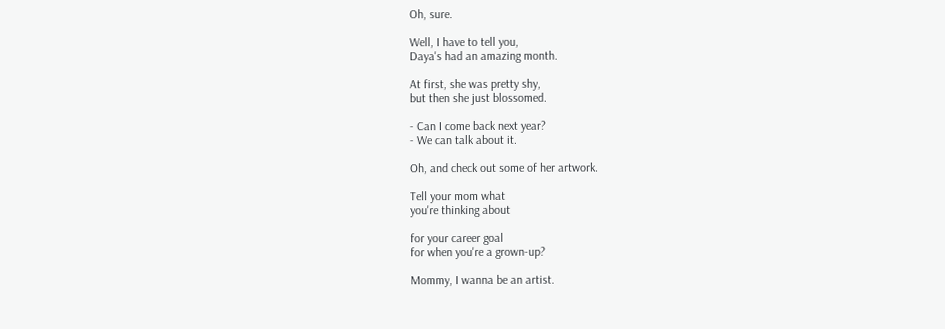Oh, sure.

Well, I have to tell you,
Daya's had an amazing month.

At first, she was pretty shy,
but then she just blossomed.

- Can I come back next year?
- We can talk about it.

Oh, and check out some of her artwork.

Tell your mom what
you're thinking about

for your career goal
for when you're a grown-up?

Mommy, I wanna be an artist.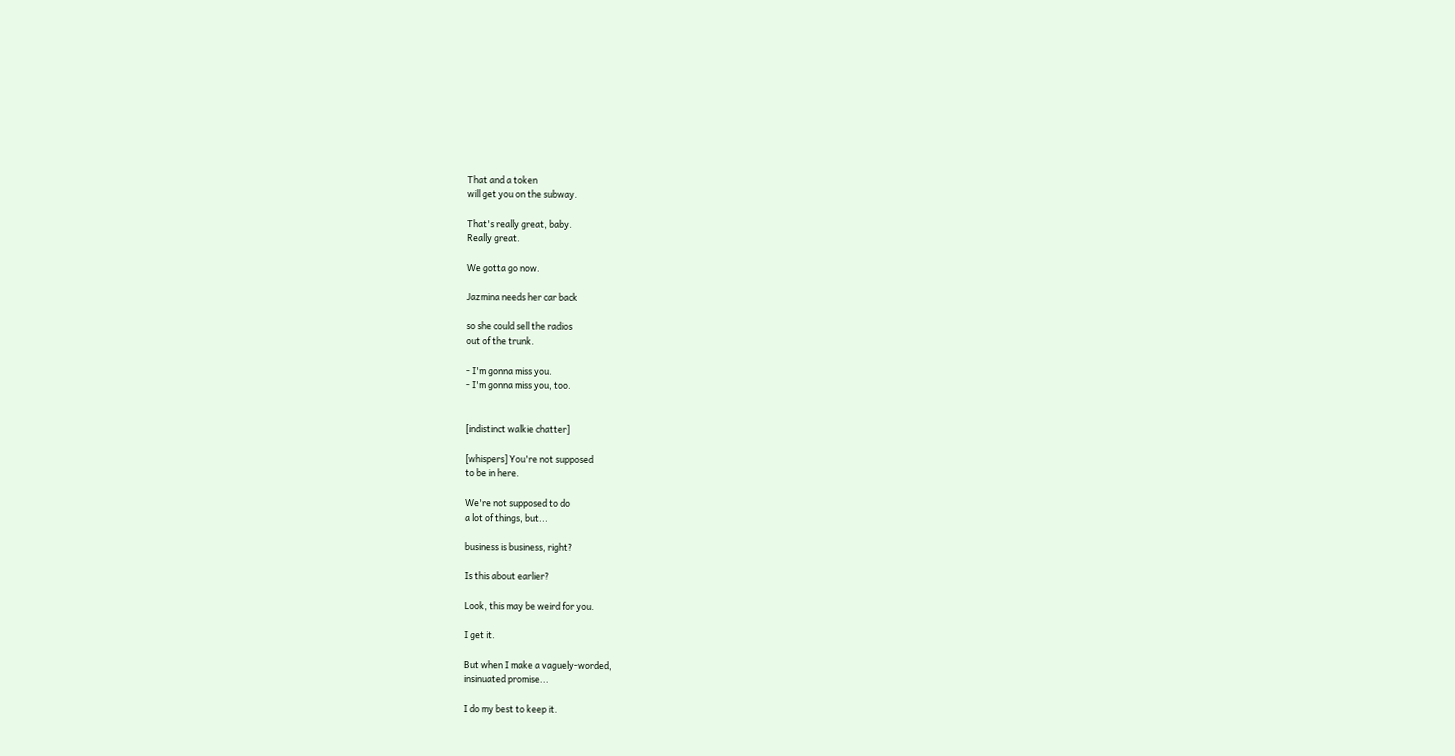That and a token
will get you on the subway.

That's really great, baby.
Really great.

We gotta go now.

Jazmina needs her car back

so she could sell the radios
out of the trunk.

- I'm gonna miss you.
- I'm gonna miss you, too.


[indistinct walkie chatter]

[whispers] You're not supposed
to be in here.

We're not supposed to do
a lot of things, but...

business is business, right?

Is this about earlier?

Look, this may be weird for you.

I get it.

But when I make a vaguely-worded,
insinuated promise...

I do my best to keep it.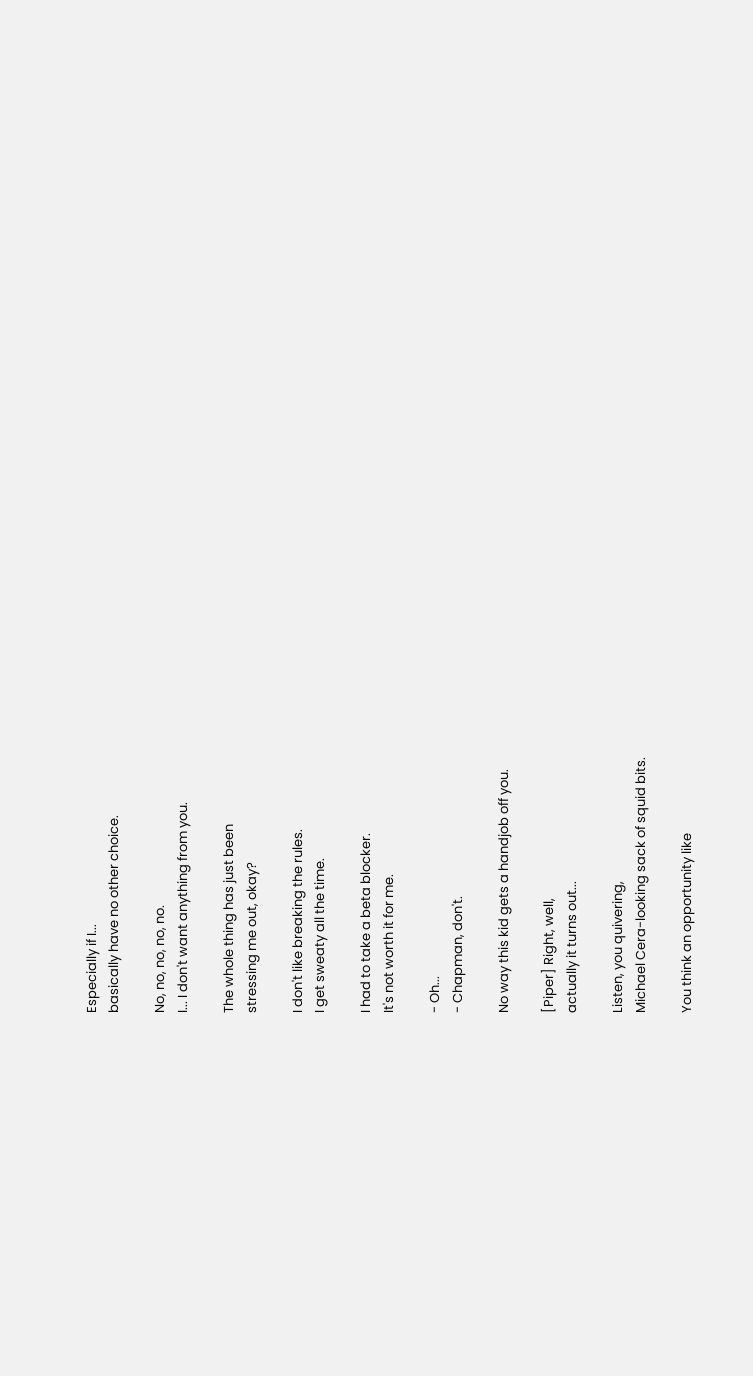Especially if I...
basically have no other choice.

No, no, no, no, no.
I... I don't want anything from you.

The whole thing has just been
stressing me out, okay?

I don't like breaking the rules.
I get sweaty all the time.

I had to take a beta blocker.
It's not worth it for me.

- Oh...
- Chapman, don't.

No way this kid gets a handjob off you.

[Piper] Right, well,
actually it turns out...

Listen, you quivering,
Michael Cera-looking sack of squid bits.

You think an opportunity like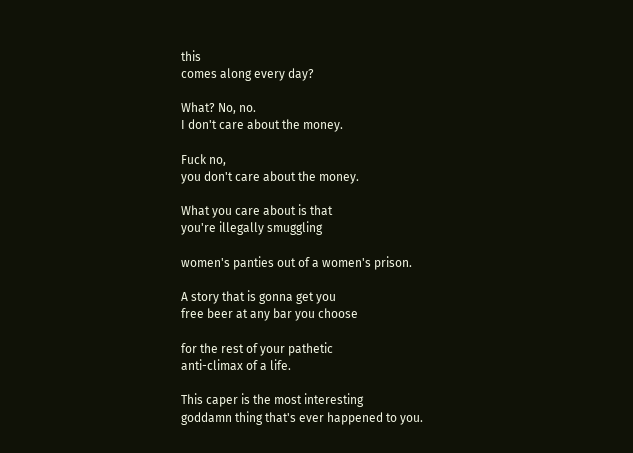this
comes along every day?

What? No, no.
I don't care about the money.

Fuck no,
you don't care about the money.

What you care about is that
you're illegally smuggling

women's panties out of a women's prison.

A story that is gonna get you
free beer at any bar you choose

for the rest of your pathetic
anti-climax of a life.

This caper is the most interesting
goddamn thing that's ever happened to you.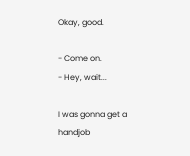Okay, good.

- Come on.
- Hey, wait...

I was gonna get a handjob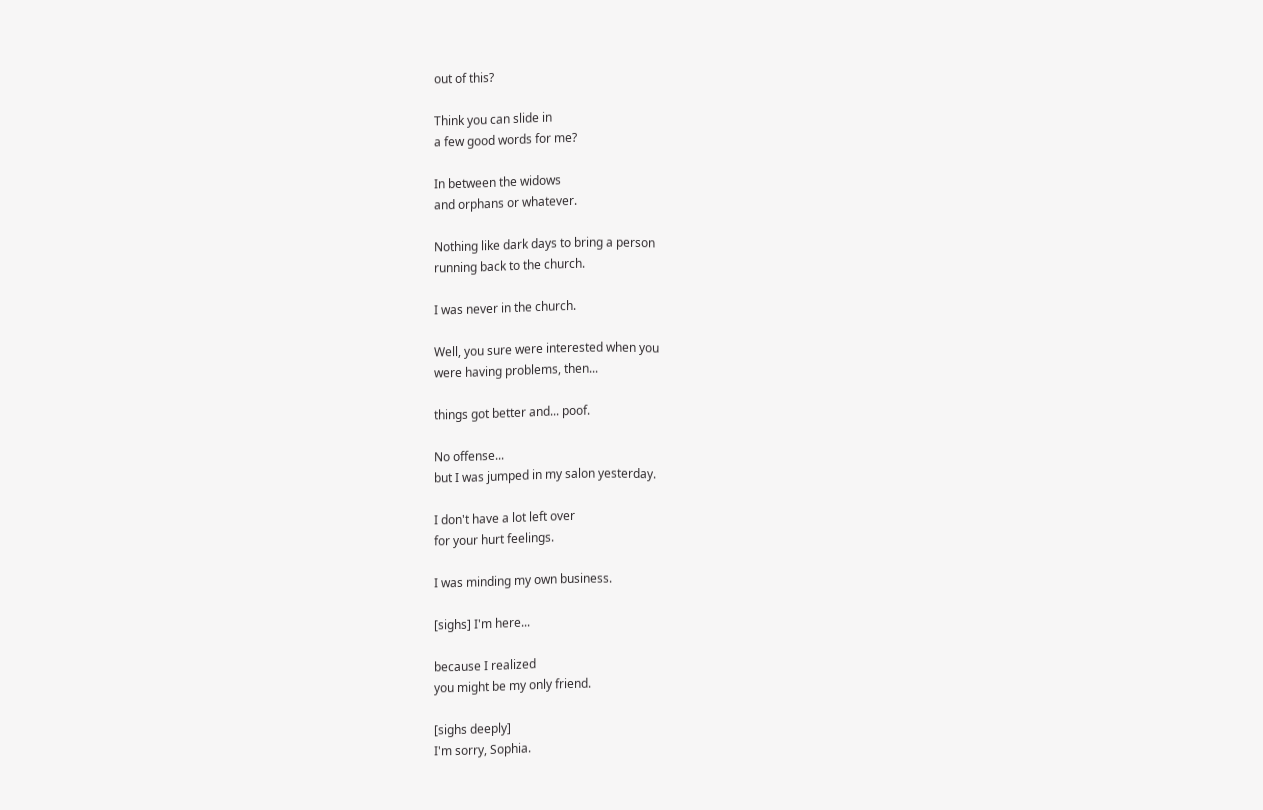out of this?

Think you can slide in
a few good words for me?

In between the widows
and orphans or whatever.

Nothing like dark days to bring a person
running back to the church.

I was never in the church.

Well, you sure were interested when you
were having problems, then...

things got better and... poof.

No offense...
but I was jumped in my salon yesterday.

I don't have a lot left over
for your hurt feelings.

I was minding my own business.

[sighs] I'm here...

because I realized
you might be my only friend.

[sighs deeply]
I'm sorry, Sophia.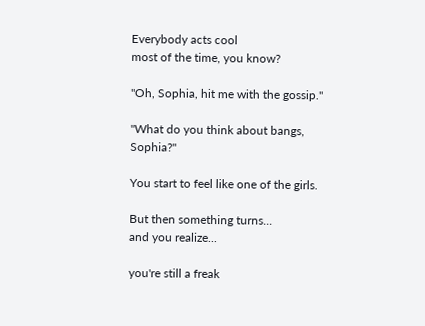Everybody acts cool
most of the time, you know?

"Oh, Sophia, hit me with the gossip."

"What do you think about bangs, Sophia?"

You start to feel like one of the girls.

But then something turns...
and you realize...

you're still a freak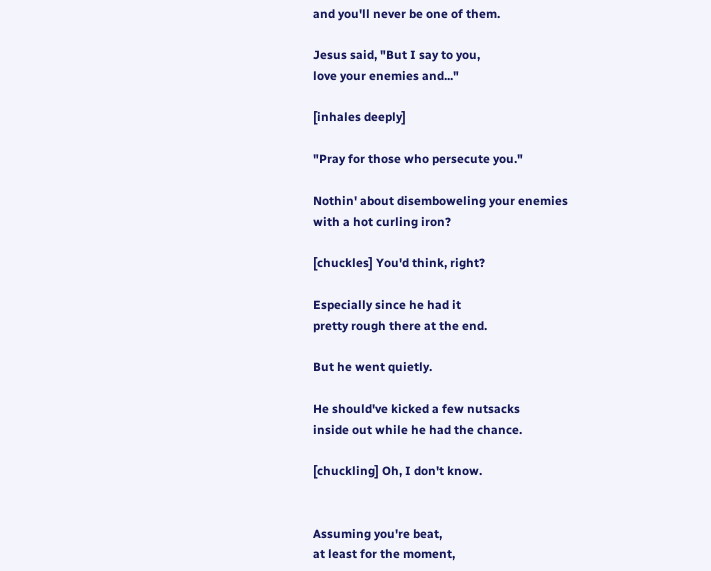and you'll never be one of them.

Jesus said, "But I say to you,
love your enemies and..."

[inhales deeply]

"Pray for those who persecute you."

Nothin' about disemboweling your enemies
with a hot curling iron?

[chuckles] You'd think, right?

Especially since he had it
pretty rough there at the end.

But he went quietly.

He should've kicked a few nutsacks
inside out while he had the chance.

[chuckling] Oh, I don't know.


Assuming you're beat,
at least for the moment,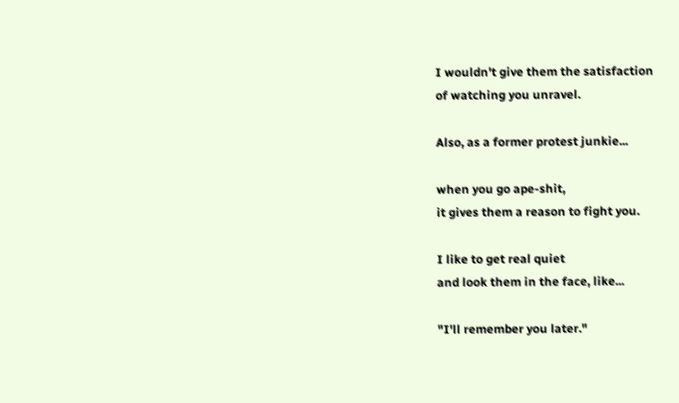I wouldn't give them the satisfaction
of watching you unravel.

Also, as a former protest junkie...

when you go ape-shit,
it gives them a reason to fight you.

I like to get real quiet
and look them in the face, like...

"I'll remember you later."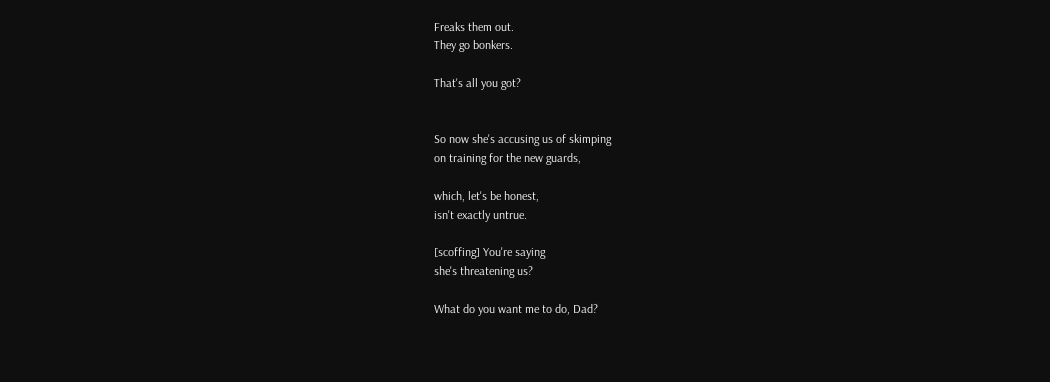Freaks them out.
They go bonkers.

That's all you got?


So now she's accusing us of skimping
on training for the new guards,

which, let's be honest,
isn't exactly untrue.

[scoffing] You're saying
she's threatening us?

What do you want me to do, Dad?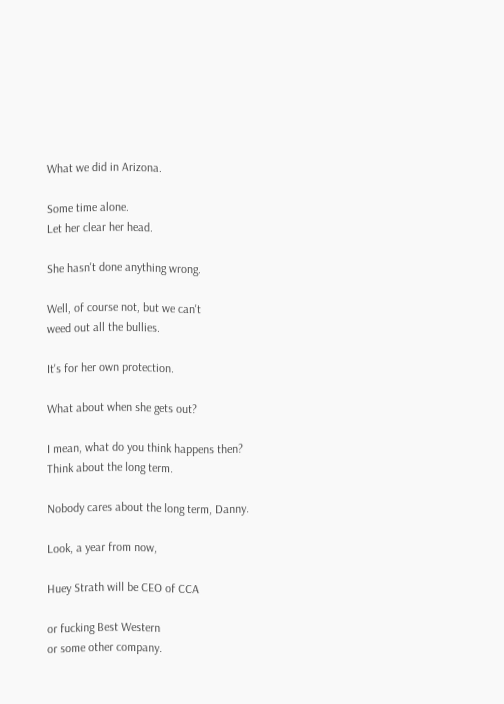What we did in Arizona.

Some time alone.
Let her clear her head.

She hasn't done anything wrong.

Well, of course not, but we can't
weed out all the bullies.

It's for her own protection.

What about when she gets out?

I mean, what do you think happens then?
Think about the long term.

Nobody cares about the long term, Danny.

Look, a year from now,

Huey Strath will be CEO of CCA

or fucking Best Western
or some other company.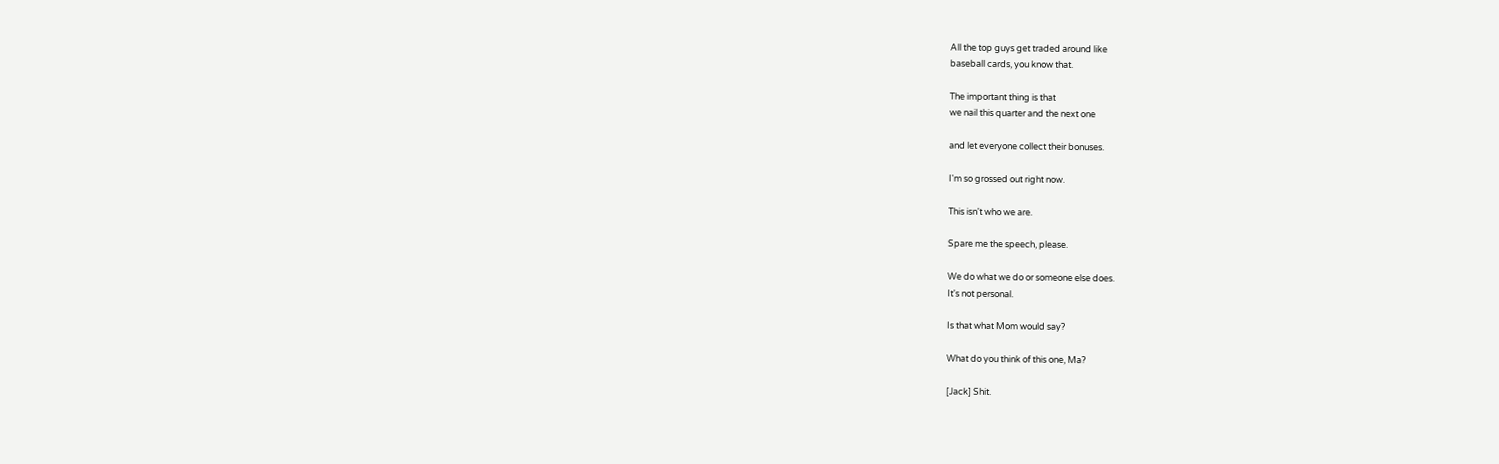All the top guys get traded around like
baseball cards, you know that.

The important thing is that
we nail this quarter and the next one

and let everyone collect their bonuses.

I'm so grossed out right now.

This isn't who we are.

Spare me the speech, please.

We do what we do or someone else does.
It's not personal.

Is that what Mom would say?

What do you think of this one, Ma?

[Jack] Shit.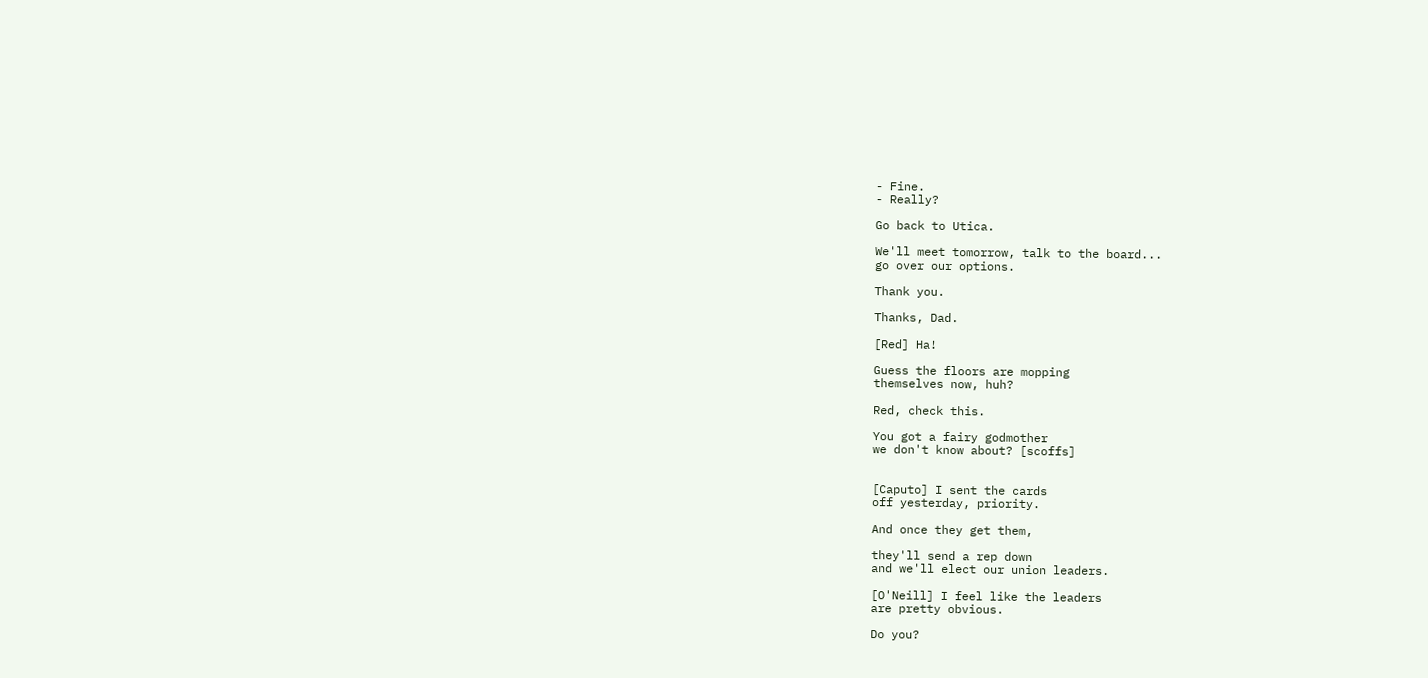- Fine.
- Really?

Go back to Utica.

We'll meet tomorrow, talk to the board...
go over our options.

Thank you.

Thanks, Dad.

[Red] Ha!

Guess the floors are mopping
themselves now, huh?

Red, check this.

You got a fairy godmother
we don't know about? [scoffs]


[Caputo] I sent the cards
off yesterday, priority.

And once they get them,

they'll send a rep down
and we'll elect our union leaders.

[O'Neill] I feel like the leaders
are pretty obvious.

Do you?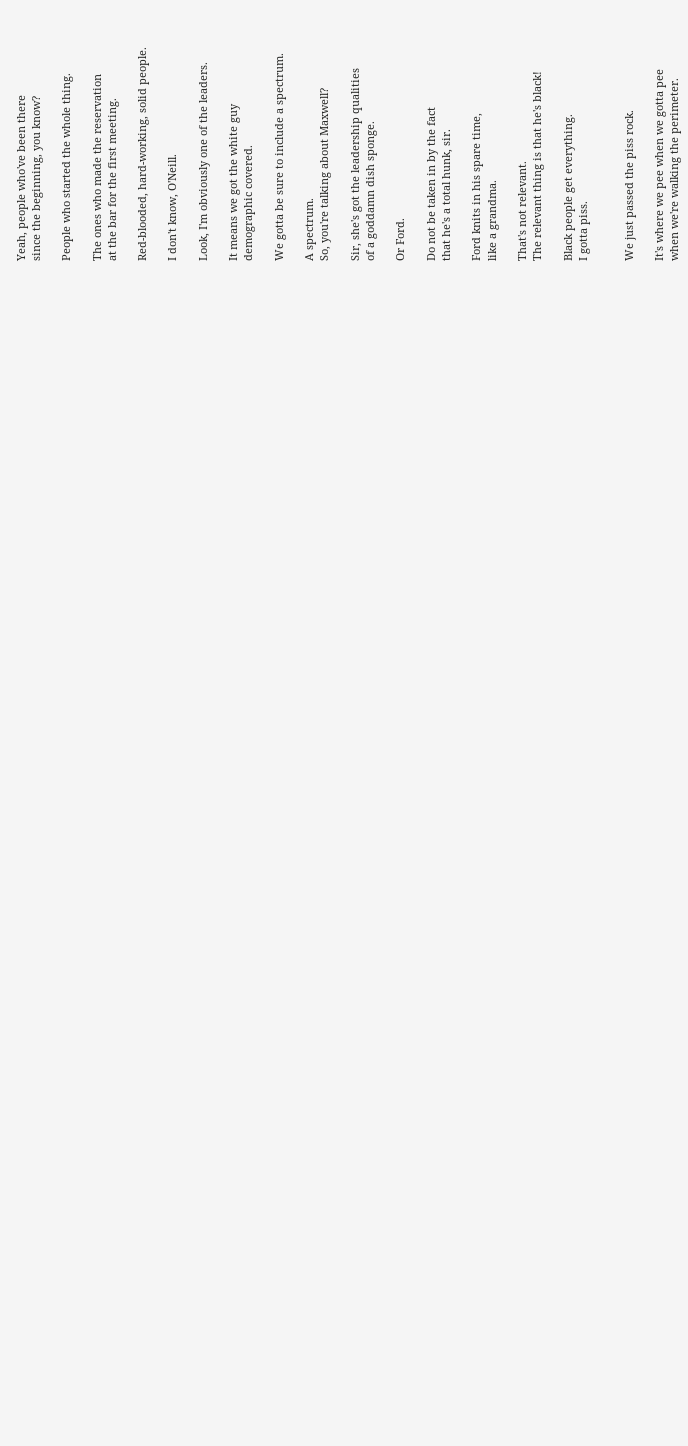Yeah, people who've been there
since the beginning, you know?

People who started the whole thing.

The ones who made the reservation
at the bar for the first meeting.

Red-blooded, hard-working, solid people.

I don't know, O'Neill.

Look, I'm obviously one of the leaders.

It means we got the white guy
demographic covered.

We gotta be sure to include a spectrum.

A spectrum.
So, you're talking about Maxwell?

Sir, she's got the leadership qualities
of a goddamn dish sponge.

Or Ford.

Do not be taken in by the fact
that he's a total hunk, sir.

Ford knits in his spare time,
like a grandma.

That's not relevant.
The relevant thing is that he's black!

Black people get everything.
I gotta piss.


We just passed the piss rock.

It's where we pee when we gotta pee
when we're walking the perimeter.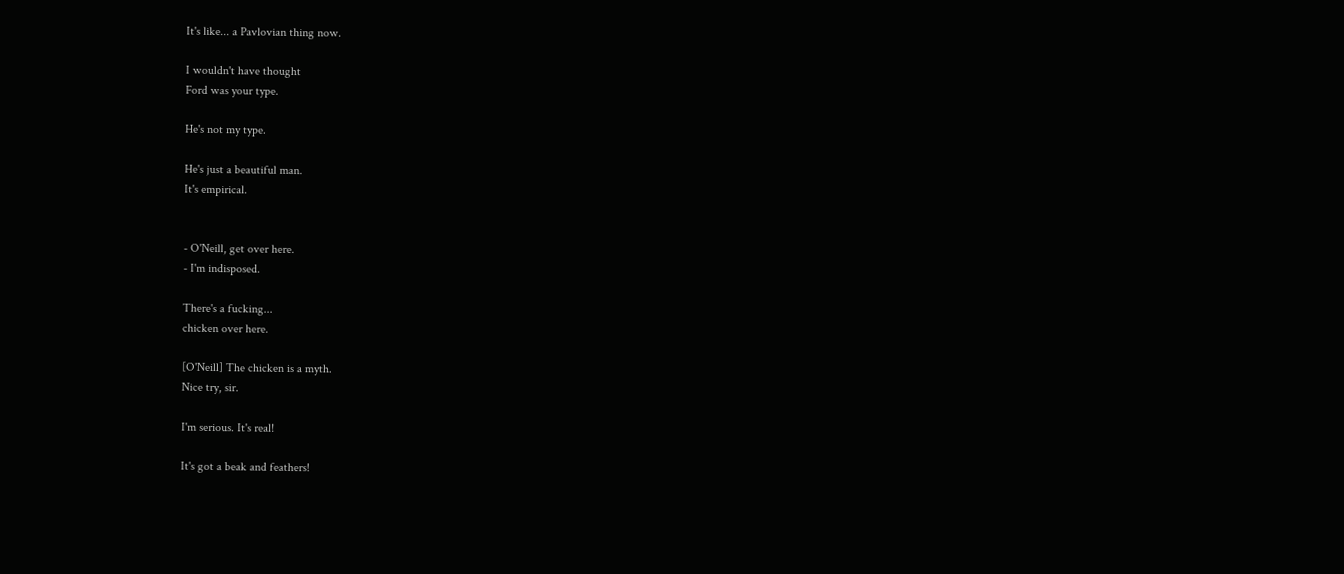It's like... a Pavlovian thing now.

I wouldn't have thought
Ford was your type.

He's not my type.

He's just a beautiful man.
It's empirical.


- O'Neill, get over here.
- I'm indisposed.

There's a fucking...
chicken over here.

[O'Neill] The chicken is a myth.
Nice try, sir.

I'm serious. It's real!

It's got a beak and feathers!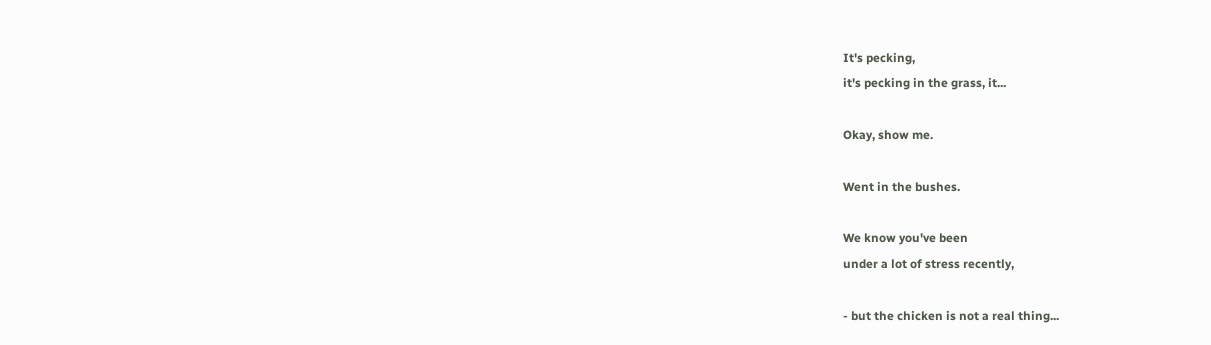It's pecking,
it's pecking in the grass, it...

Okay, show me.

Went in the bushes.

We know you've been
under a lot of stress recently,

- but the chicken is not a real thing...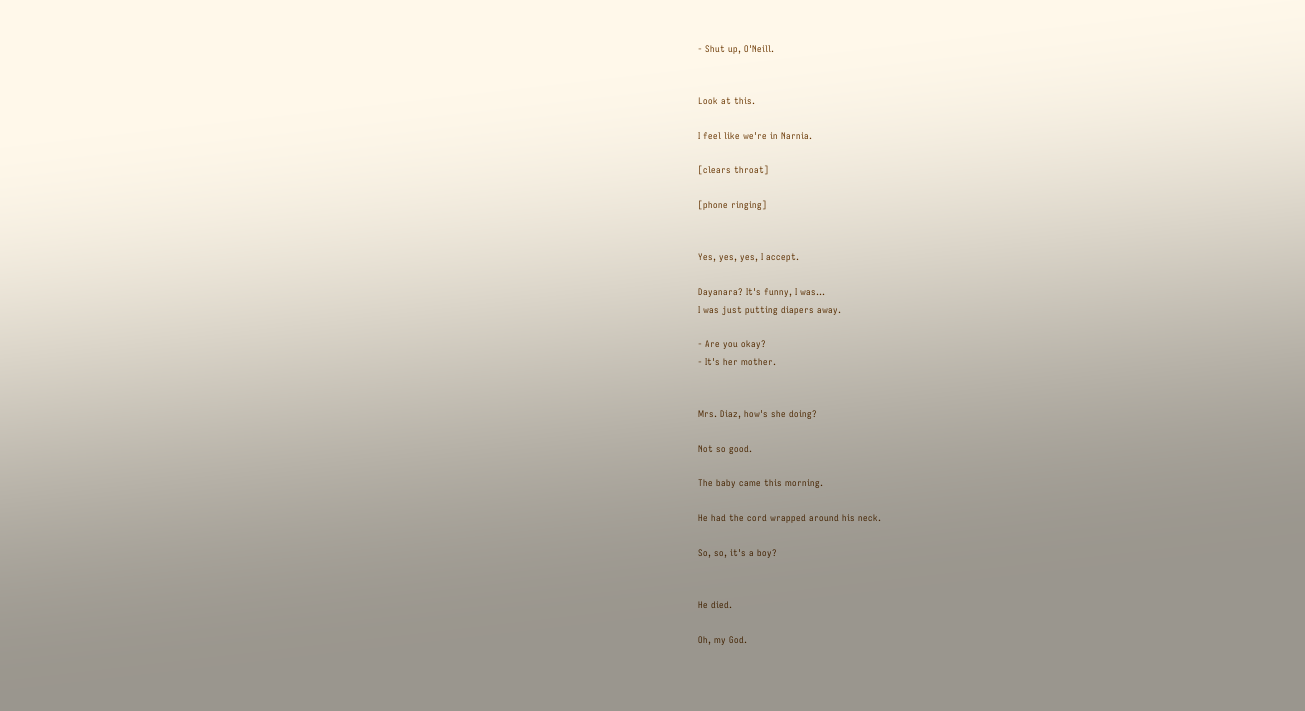- Shut up, O'Neill.


Look at this.

I feel like we're in Narnia.

[clears throat]

[phone ringing]


Yes, yes, yes, I accept.

Dayanara? It's funny, I was...
I was just putting diapers away.

- Are you okay?
- It's her mother.


Mrs. Diaz, how's she doing?

Not so good.

The baby came this morning.

He had the cord wrapped around his neck.

So, so, it's a boy?


He died.

Oh, my God.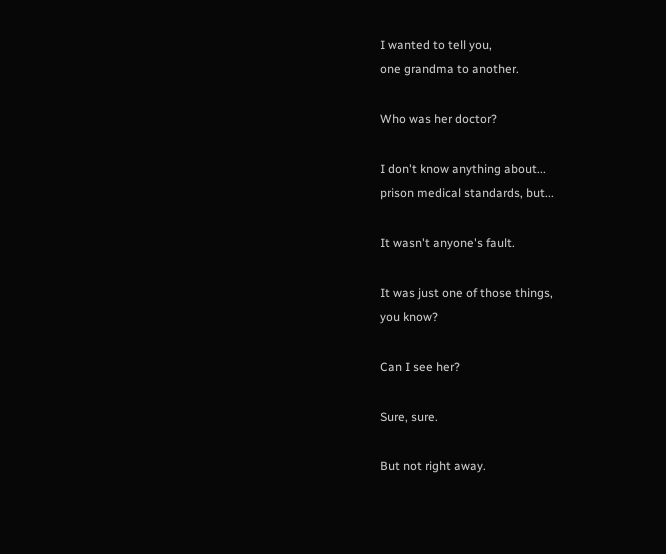I wanted to tell you,
one grandma to another.

Who was her doctor?

I don't know anything about...
prison medical standards, but...

It wasn't anyone's fault.

It was just one of those things,
you know?

Can I see her?

Sure, sure.

But not right away.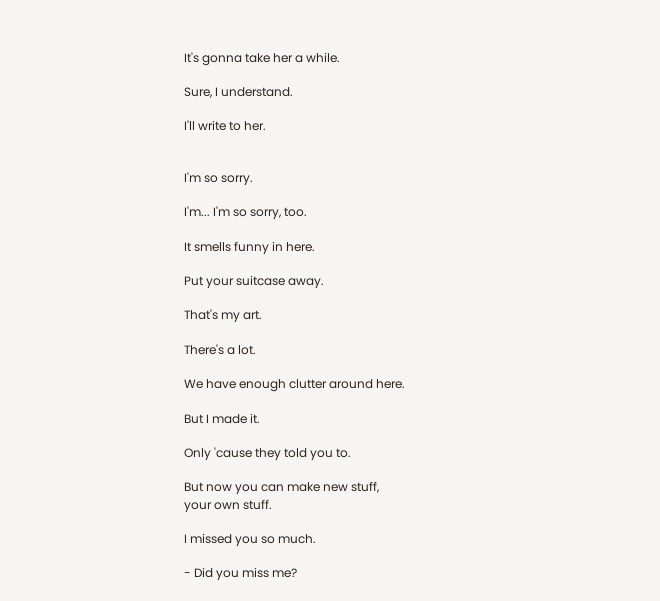It's gonna take her a while.

Sure, I understand.

I'll write to her.


I'm so sorry.

I'm... I'm so sorry, too.

It smells funny in here.

Put your suitcase away.

That's my art.

There's a lot.

We have enough clutter around here.

But I made it.

Only 'cause they told you to.

But now you can make new stuff,
your own stuff.

I missed you so much.

- Did you miss me?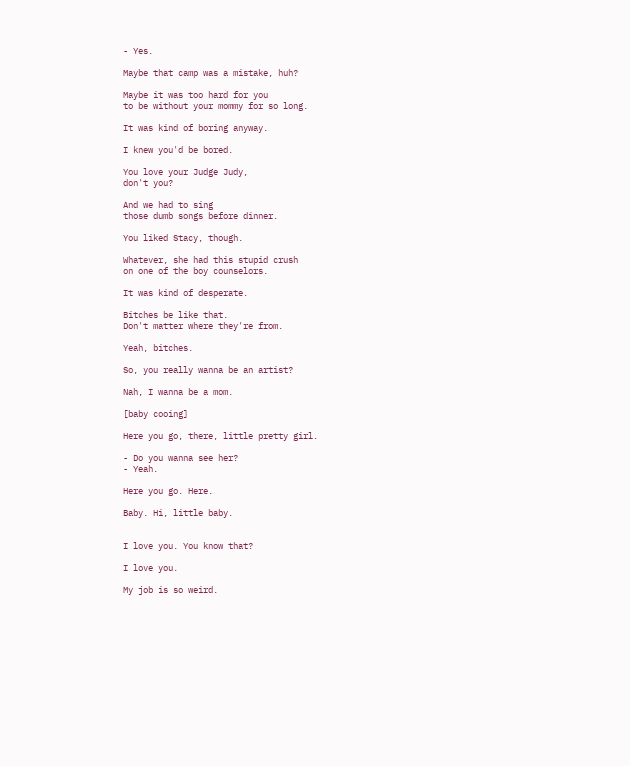- Yes.

Maybe that camp was a mistake, huh?

Maybe it was too hard for you
to be without your mommy for so long.

It was kind of boring anyway.

I knew you'd be bored.

You love your Judge Judy,
don't you?

And we had to sing
those dumb songs before dinner.

You liked Stacy, though.

Whatever, she had this stupid crush
on one of the boy counselors.

It was kind of desperate.

Bitches be like that.
Don't matter where they're from.

Yeah, bitches.

So, you really wanna be an artist?

Nah, I wanna be a mom.

[baby cooing]

Here you go, there, little pretty girl.

- Do you wanna see her?
- Yeah.

Here you go. Here.

Baby. Hi, little baby.


I love you. You know that?

I love you.

My job is so weird.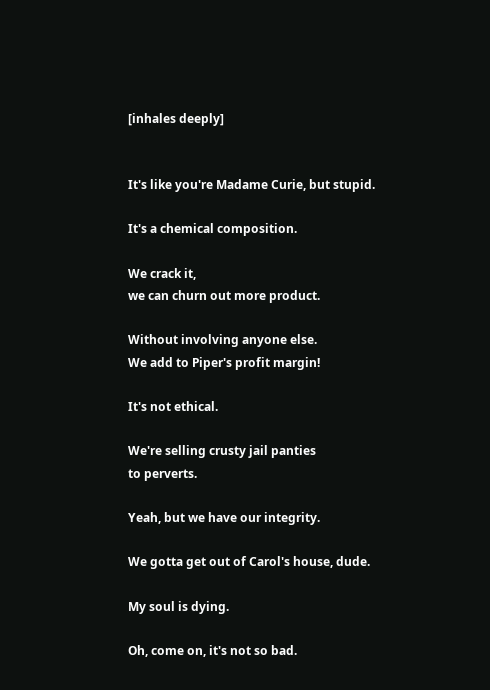[inhales deeply]


It's like you're Madame Curie, but stupid.

It's a chemical composition.

We crack it,
we can churn out more product.

Without involving anyone else.
We add to Piper's profit margin!

It's not ethical.

We're selling crusty jail panties
to perverts.

Yeah, but we have our integrity.

We gotta get out of Carol's house, dude.

My soul is dying.

Oh, come on, it's not so bad.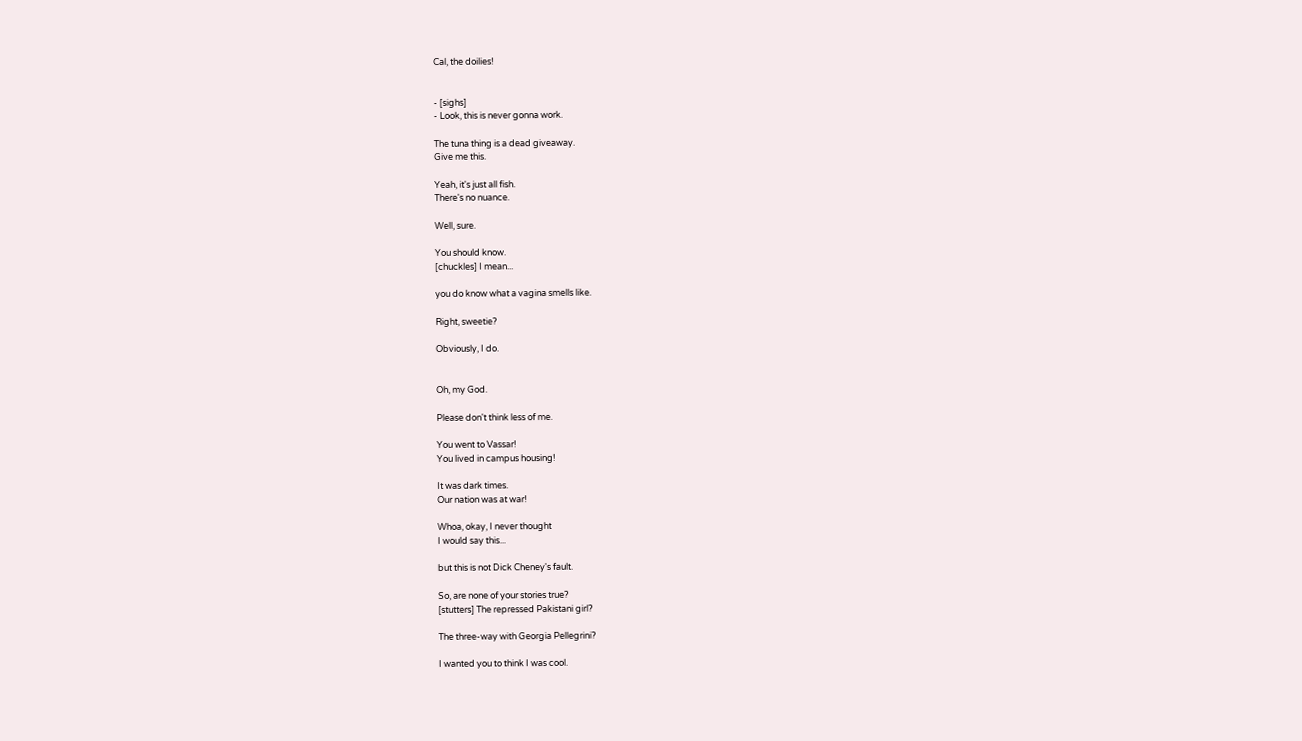Cal, the doilies!


- [sighs]
- Look, this is never gonna work.

The tuna thing is a dead giveaway.
Give me this.

Yeah, it's just all fish.
There's no nuance.

Well, sure.

You should know.
[chuckles] I mean...

you do know what a vagina smells like.

Right, sweetie?

Obviously, I do.


Oh, my God.

Please don't think less of me.

You went to Vassar!
You lived in campus housing!

It was dark times.
Our nation was at war!

Whoa, okay, I never thought
I would say this...

but this is not Dick Cheney's fault.

So, are none of your stories true?
[stutters] The repressed Pakistani girl?

The three-way with Georgia Pellegrini?

I wanted you to think I was cool.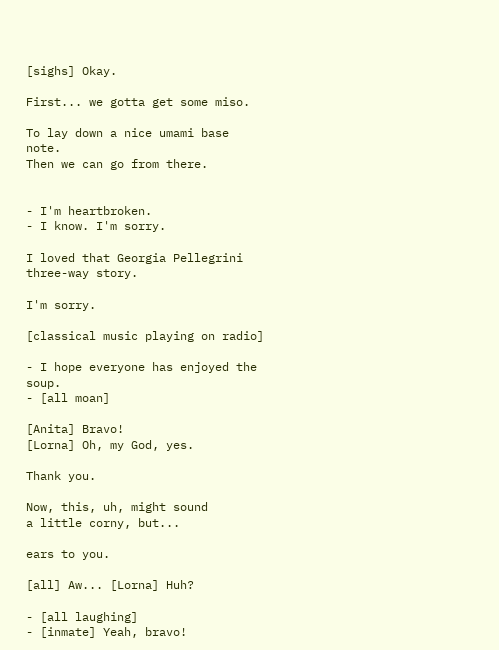[sighs] Okay.

First... we gotta get some miso.

To lay down a nice umami base note.
Then we can go from there.


- I'm heartbroken.
- I know. I'm sorry.

I loved that Georgia Pellegrini
three-way story.

I'm sorry.

[classical music playing on radio]

- I hope everyone has enjoyed the soup.
- [all moan]

[Anita] Bravo!
[Lorna] Oh, my God, yes.

Thank you.

Now, this, uh, might sound
a little corny, but...

ears to you.

[all] Aw... [Lorna] Huh?

- [all laughing]
- [inmate] Yeah, bravo!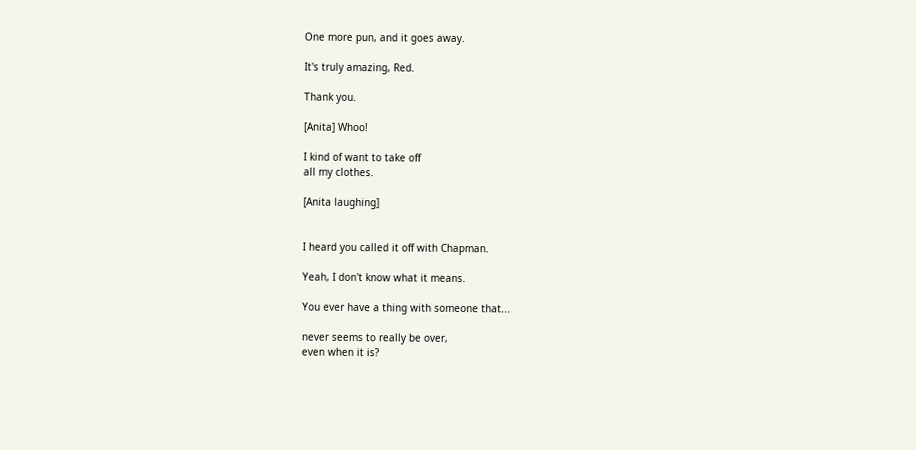One more pun, and it goes away.

It's truly amazing, Red.

Thank you.

[Anita] Whoo!

I kind of want to take off
all my clothes.

[Anita laughing]


I heard you called it off with Chapman.

Yeah, I don't know what it means.

You ever have a thing with someone that...

never seems to really be over,
even when it is?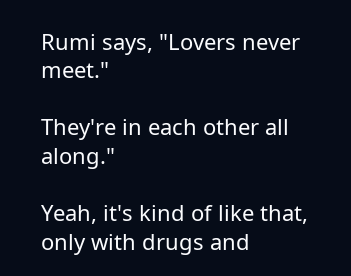Rumi says, "Lovers never meet."

They're in each other all along."

Yeah, it's kind of like that,
only with drugs and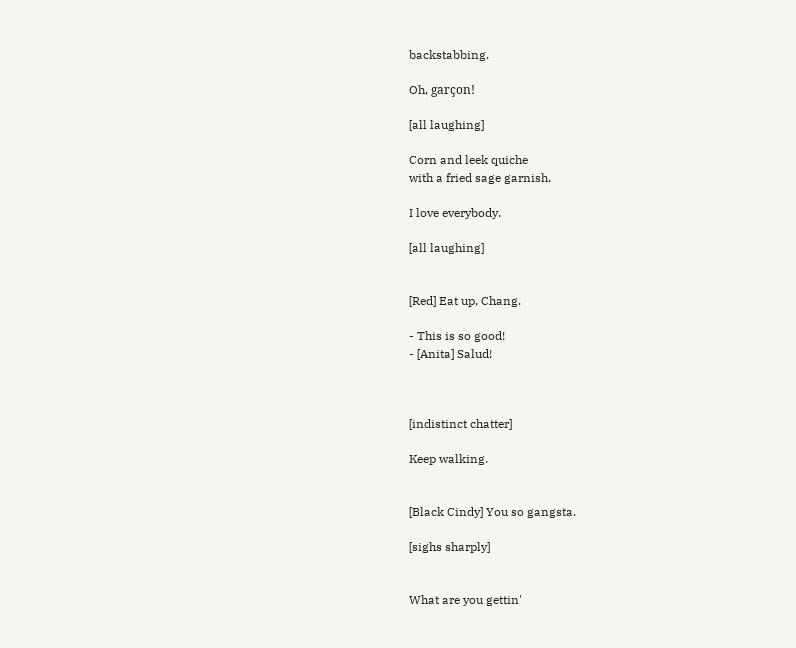backstabbing.

Oh, garçon!

[all laughing]

Corn and leek quiche
with a fried sage garnish.

I love everybody.

[all laughing]


[Red] Eat up, Chang.

- This is so good!
- [Anita] Salud!



[indistinct chatter]

Keep walking.


[Black Cindy] You so gangsta.

[sighs sharply]


What are you gettin'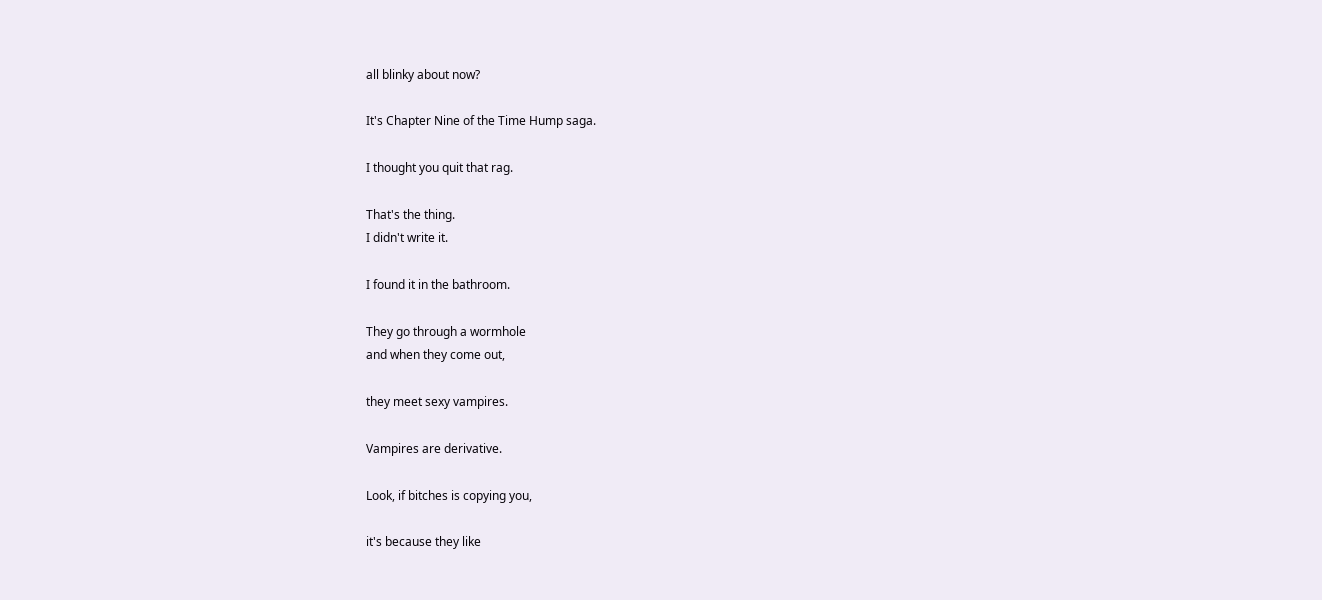all blinky about now?

It's Chapter Nine of the Time Hump saga.

I thought you quit that rag.

That's the thing.
I didn't write it.

I found it in the bathroom.

They go through a wormhole
and when they come out,

they meet sexy vampires.

Vampires are derivative.

Look, if bitches is copying you,

it's because they like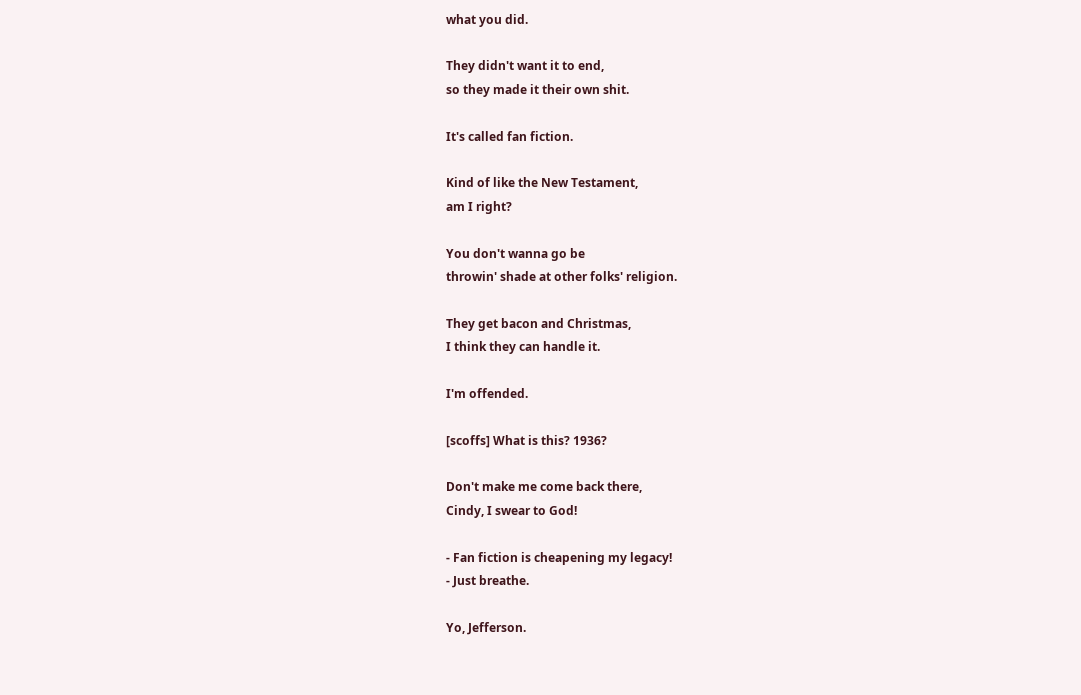what you did.

They didn't want it to end,
so they made it their own shit.

It's called fan fiction.

Kind of like the New Testament,
am I right?

You don't wanna go be
throwin' shade at other folks' religion.

They get bacon and Christmas,
I think they can handle it.

I'm offended.

[scoffs] What is this? 1936?

Don't make me come back there,
Cindy, I swear to God!

- Fan fiction is cheapening my legacy!
- Just breathe.

Yo, Jefferson.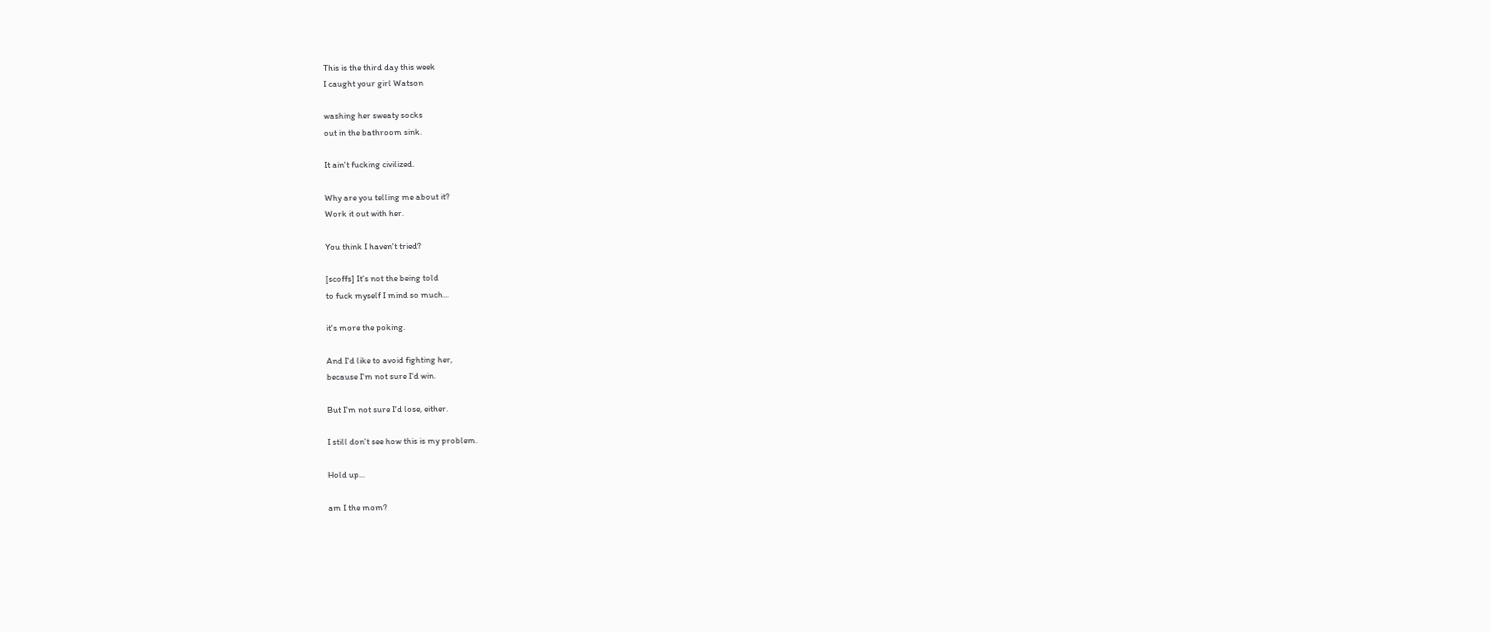This is the third day this week
I caught your girl Watson

washing her sweaty socks
out in the bathroom sink.

It ain't fucking civilized.

Why are you telling me about it?
Work it out with her.

You think I haven't tried?

[scoffs] It's not the being told
to fuck myself I mind so much...

it's more the poking.

And I'd like to avoid fighting her,
because I'm not sure I'd win.

But I'm not sure I'd lose, either.

I still don't see how this is my problem.

Hold up...

am I the mom?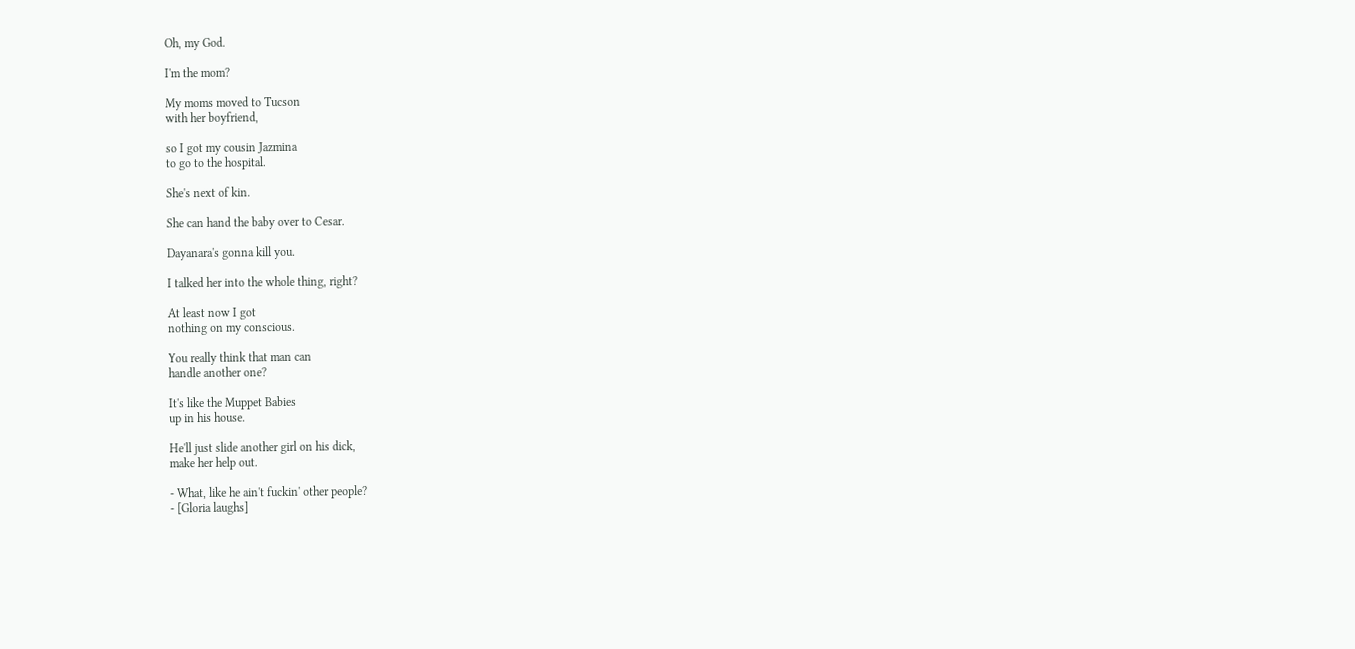Oh, my God.

I'm the mom?

My moms moved to Tucson
with her boyfriend,

so I got my cousin Jazmina
to go to the hospital.

She's next of kin.

She can hand the baby over to Cesar.

Dayanara's gonna kill you.

I talked her into the whole thing, right?

At least now I got
nothing on my conscious.

You really think that man can
handle another one?

It's like the Muppet Babies
up in his house.

He'll just slide another girl on his dick,
make her help out.

- What, like he ain't fuckin' other people?
- [Gloria laughs]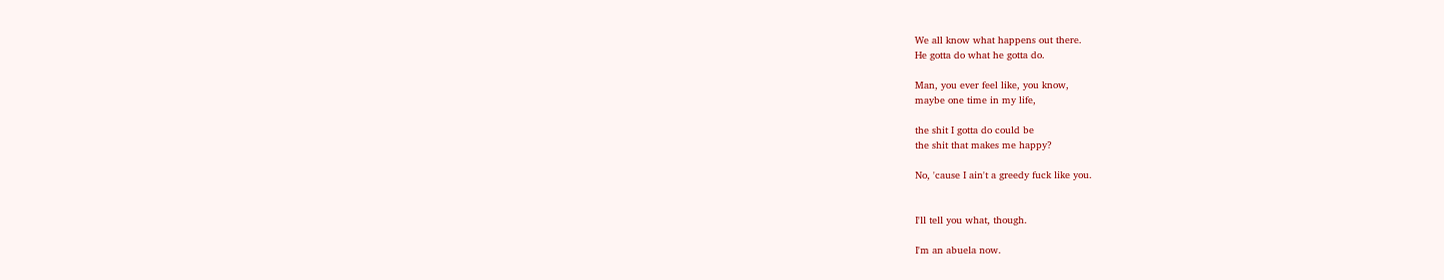We all know what happens out there.
He gotta do what he gotta do.

Man, you ever feel like, you know,
maybe one time in my life,

the shit I gotta do could be
the shit that makes me happy?

No, 'cause I ain't a greedy fuck like you.


I'll tell you what, though.

I'm an abuela now.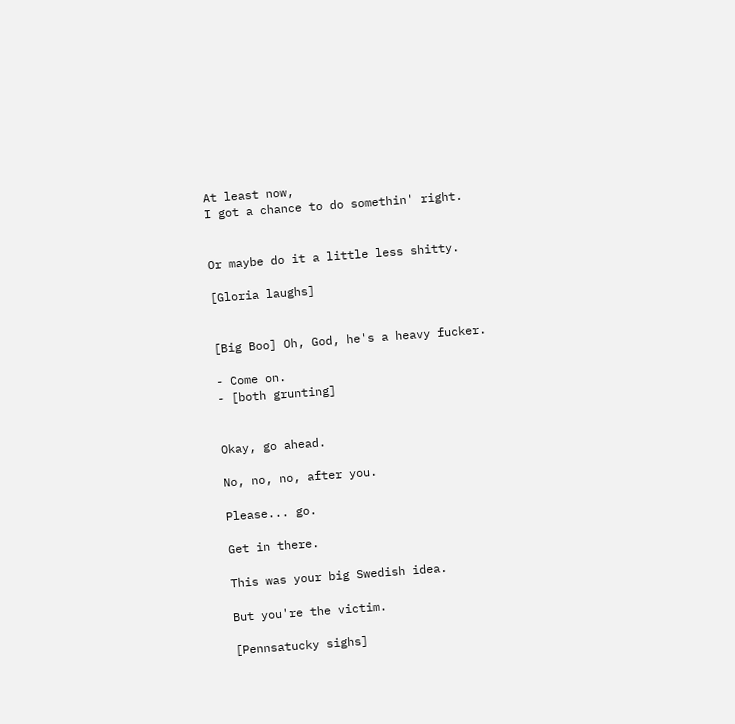At least now,
I got a chance to do somethin' right.


Or maybe do it a little less shitty.

[Gloria laughs]


[Big Boo] Oh, God, he's a heavy fucker.

- Come on.
- [both grunting]


Okay, go ahead.

No, no, no, after you.

Please... go.

Get in there.

This was your big Swedish idea.

But you're the victim.

[Pennsatucky sighs]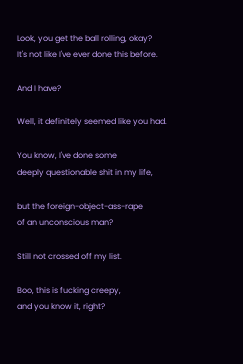Look, you get the ball rolling, okay?
It's not like I've ever done this before.

And I have?

Well, it definitely seemed like you had.

You know, I've done some
deeply questionable shit in my life,

but the foreign-object-ass-rape
of an unconscious man?

Still not crossed off my list.

Boo, this is fucking creepy,
and you know it, right?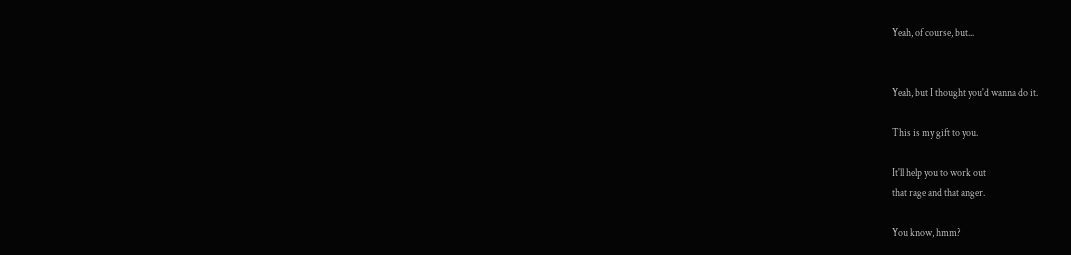Yeah, of course, but...


Yeah, but I thought you'd wanna do it.

This is my gift to you.

It'll help you to work out
that rage and that anger.

You know, hmm?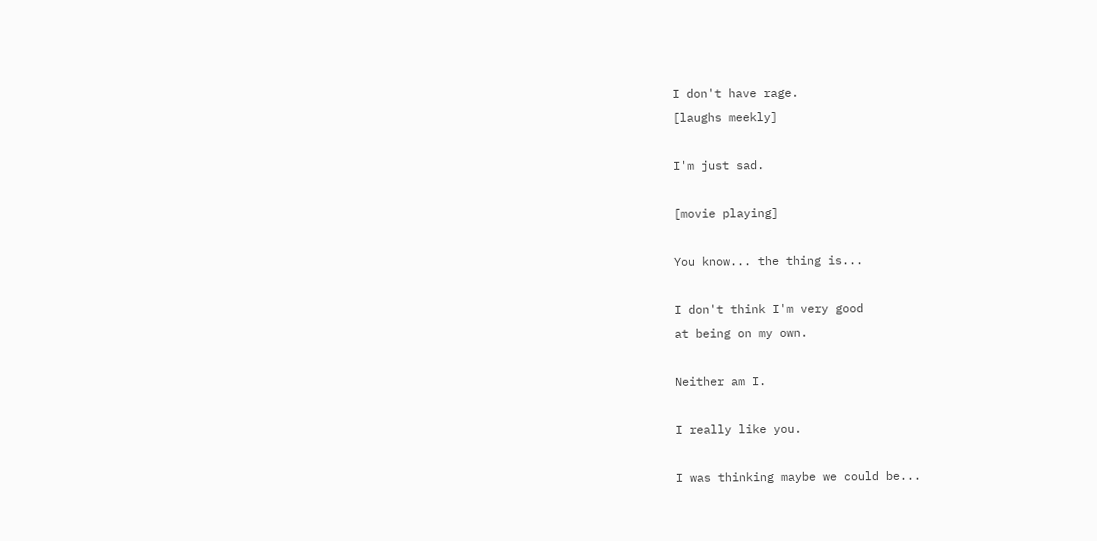I don't have rage.
[laughs meekly]

I'm just sad.

[movie playing]

You know... the thing is...

I don't think I'm very good
at being on my own.

Neither am I.

I really like you.

I was thinking maybe we could be...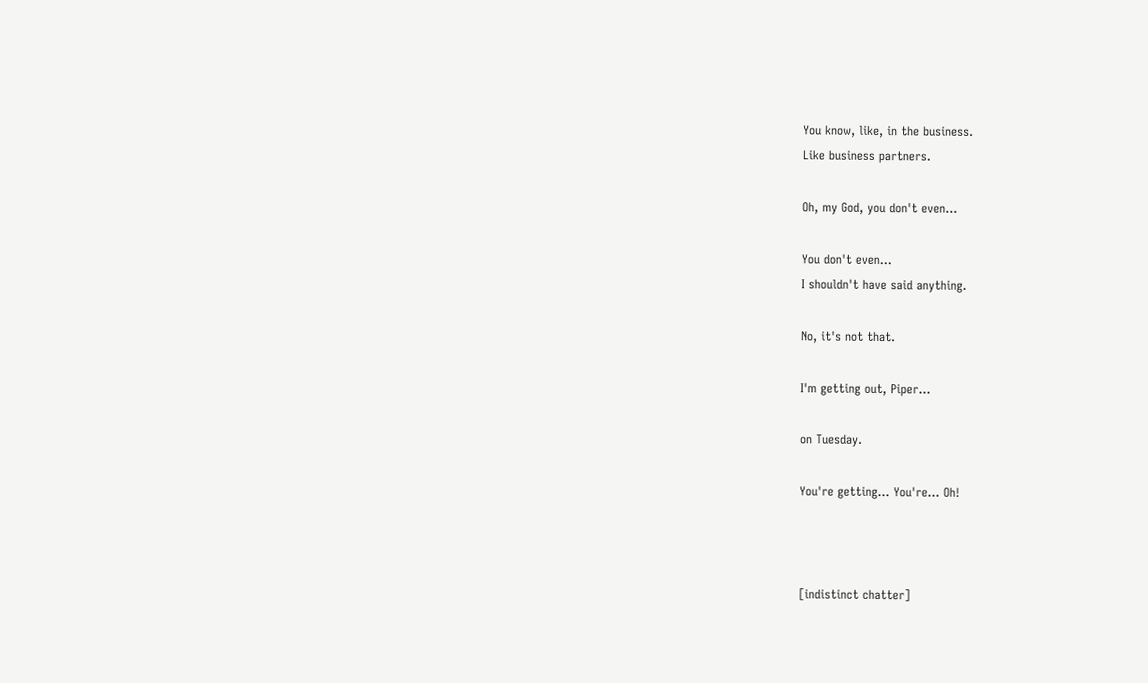You know, like, in the business.
Like business partners.

Oh, my God, you don't even...

You don't even...
I shouldn't have said anything.

No, it's not that.

I'm getting out, Piper...

on Tuesday.

You're getting... You're... Oh!



[indistinct chatter]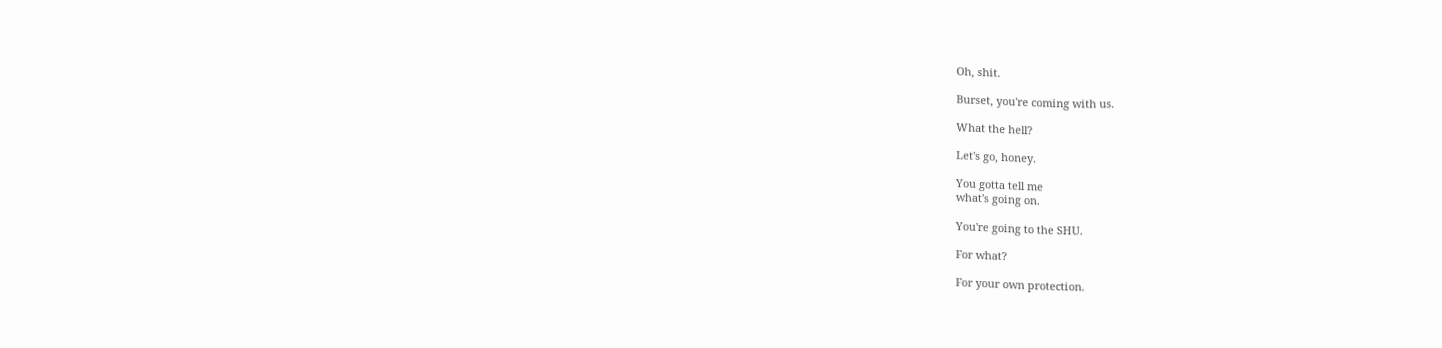Oh, shit.

Burset, you're coming with us.

What the hell?

Let's go, honey.

You gotta tell me
what's going on.

You're going to the SHU.

For what?

For your own protection.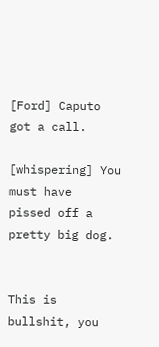[Ford] Caputo got a call.

[whispering] You must have
pissed off a pretty big dog.


This is bullshit, you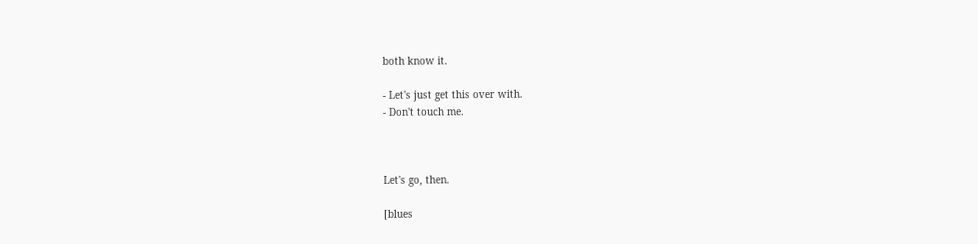both know it.

- Let's just get this over with.
- Don't touch me.



Let's go, then.

[blues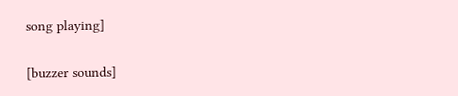song playing]

[buzzer sounds]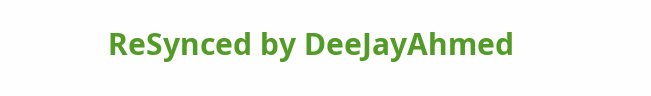ReSynced by DeeJayAhmed